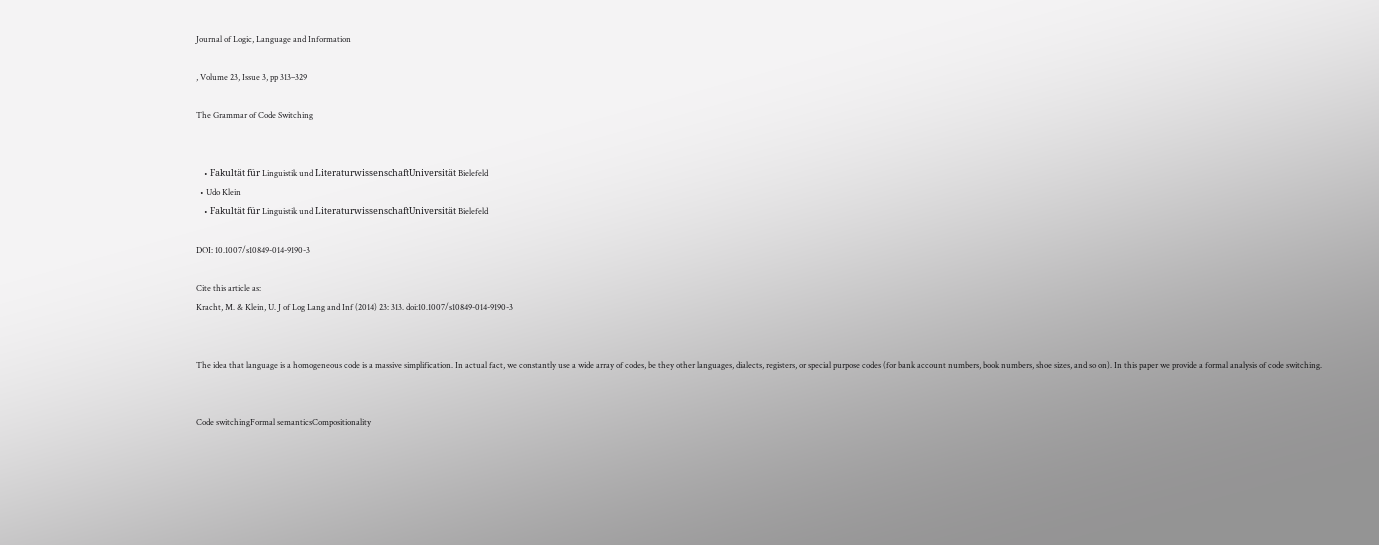Journal of Logic, Language and Information

, Volume 23, Issue 3, pp 313–329

The Grammar of Code Switching


    • Fakultät für Linguistik und LiteraturwissenschaftUniversität Bielefeld
  • Udo Klein
    • Fakultät für Linguistik und LiteraturwissenschaftUniversität Bielefeld

DOI: 10.1007/s10849-014-9190-3

Cite this article as:
Kracht, M. & Klein, U. J of Log Lang and Inf (2014) 23: 313. doi:10.1007/s10849-014-9190-3


The idea that language is a homogeneous code is a massive simplification. In actual fact, we constantly use a wide array of codes, be they other languages, dialects, registers, or special purpose codes (for bank account numbers, book numbers, shoe sizes, and so on). In this paper we provide a formal analysis of code switching.


Code switchingFormal semanticsCompositionality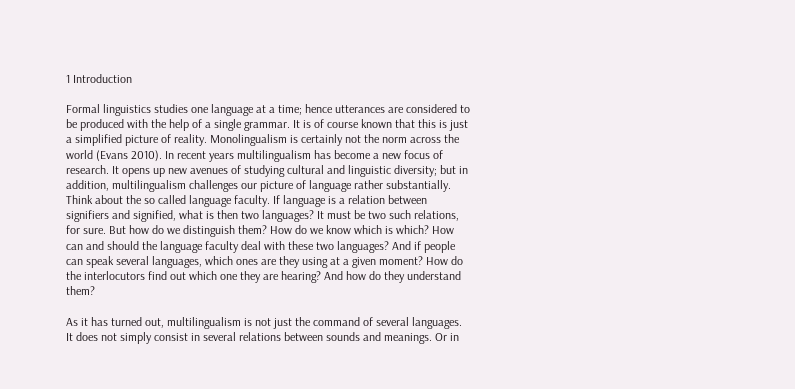1 Introduction

Formal linguistics studies one language at a time; hence utterances are considered to be produced with the help of a single grammar. It is of course known that this is just a simplified picture of reality. Monolingualism is certainly not the norm across the world (Evans 2010). In recent years multilingualism has become a new focus of research. It opens up new avenues of studying cultural and linguistic diversity; but in addition, multilingualism challenges our picture of language rather substantially. Think about the so called language faculty. If language is a relation between signifiers and signified, what is then two languages? It must be two such relations, for sure. But how do we distinguish them? How do we know which is which? How can and should the language faculty deal with these two languages? And if people can speak several languages, which ones are they using at a given moment? How do the interlocutors find out which one they are hearing? And how do they understand them?

As it has turned out, multilingualism is not just the command of several languages. It does not simply consist in several relations between sounds and meanings. Or in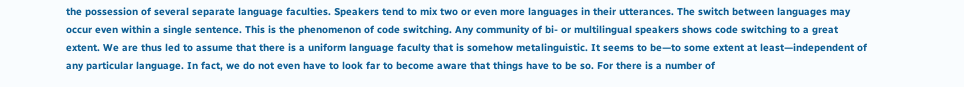the possession of several separate language faculties. Speakers tend to mix two or even more languages in their utterances. The switch between languages may occur even within a single sentence. This is the phenomenon of code switching. Any community of bi- or multilingual speakers shows code switching to a great extent. We are thus led to assume that there is a uniform language faculty that is somehow metalinguistic. It seems to be—to some extent at least—independent of any particular language. In fact, we do not even have to look far to become aware that things have to be so. For there is a number of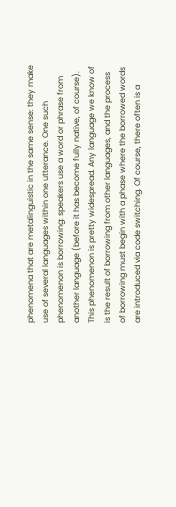phenomena that are metalinguistic in the same sense: they make use of several languages within one utterance. One such phenomenon is borrowing: speakers use a word or phrase from another language (before it has become fully native, of course). This phenomenon is pretty widespread. Any language we know of is the result of borrowing from other languages, and the process of borrowing must begin with a phase where the borrowed words are introduced via code switching. Of course, there often is a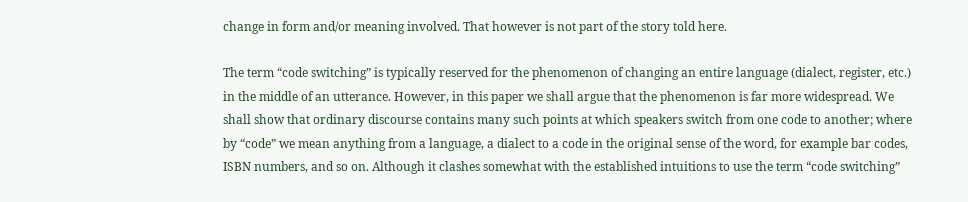change in form and/or meaning involved. That however is not part of the story told here.

The term “code switching” is typically reserved for the phenomenon of changing an entire language (dialect, register, etc.) in the middle of an utterance. However, in this paper we shall argue that the phenomenon is far more widespread. We shall show that ordinary discourse contains many such points at which speakers switch from one code to another; where by “code” we mean anything from a language, a dialect to a code in the original sense of the word, for example bar codes, ISBN numbers, and so on. Although it clashes somewhat with the established intuitions to use the term “code switching”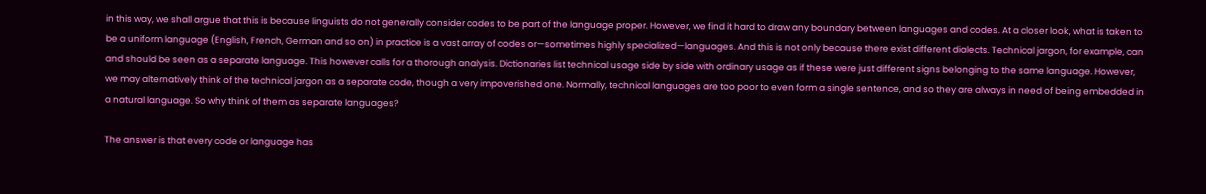in this way, we shall argue that this is because linguists do not generally consider codes to be part of the language proper. However, we find it hard to draw any boundary between languages and codes. At a closer look, what is taken to be a uniform language (English, French, German and so on) in practice is a vast array of codes or—sometimes highly specialized—languages. And this is not only because there exist different dialects. Technical jargon, for example, can and should be seen as a separate language. This however calls for a thorough analysis. Dictionaries list technical usage side by side with ordinary usage as if these were just different signs belonging to the same language. However, we may alternatively think of the technical jargon as a separate code, though a very impoverished one. Normally, technical languages are too poor to even form a single sentence, and so they are always in need of being embedded in a natural language. So why think of them as separate languages?

The answer is that every code or language has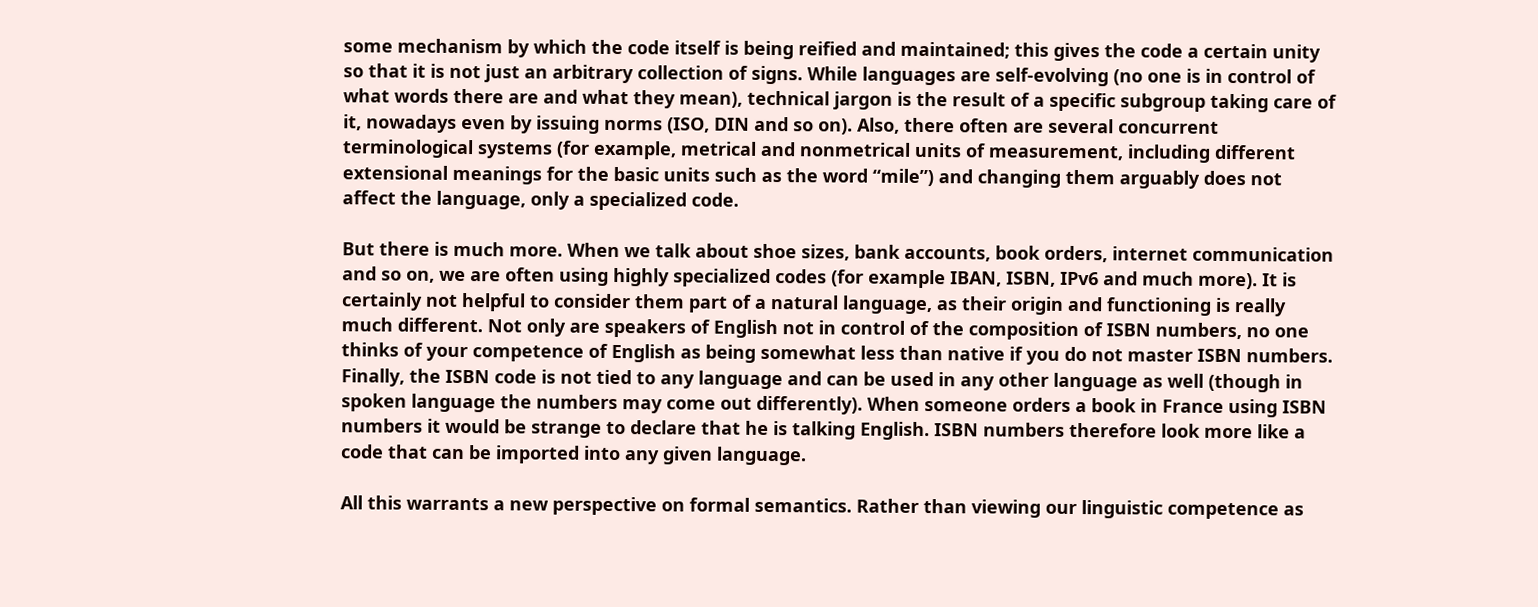some mechanism by which the code itself is being reified and maintained; this gives the code a certain unity so that it is not just an arbitrary collection of signs. While languages are self-evolving (no one is in control of what words there are and what they mean), technical jargon is the result of a specific subgroup taking care of it, nowadays even by issuing norms (ISO, DIN and so on). Also, there often are several concurrent terminological systems (for example, metrical and nonmetrical units of measurement, including different extensional meanings for the basic units such as the word “mile”) and changing them arguably does not affect the language, only a specialized code.

But there is much more. When we talk about shoe sizes, bank accounts, book orders, internet communication and so on, we are often using highly specialized codes (for example IBAN, ISBN, IPv6 and much more). It is certainly not helpful to consider them part of a natural language, as their origin and functioning is really much different. Not only are speakers of English not in control of the composition of ISBN numbers, no one thinks of your competence of English as being somewhat less than native if you do not master ISBN numbers. Finally, the ISBN code is not tied to any language and can be used in any other language as well (though in spoken language the numbers may come out differently). When someone orders a book in France using ISBN numbers it would be strange to declare that he is talking English. ISBN numbers therefore look more like a code that can be imported into any given language.

All this warrants a new perspective on formal semantics. Rather than viewing our linguistic competence as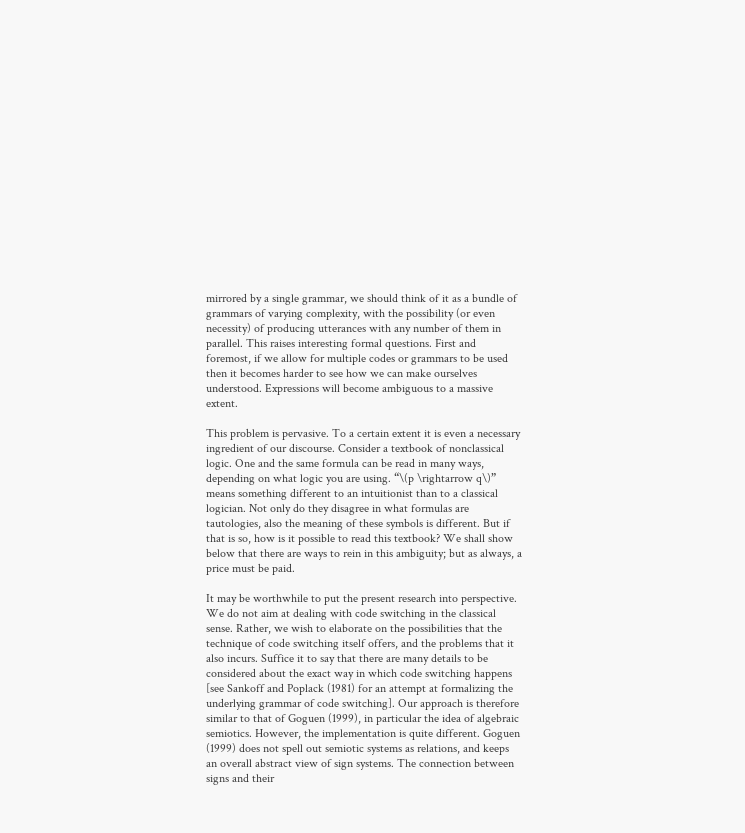mirrored by a single grammar, we should think of it as a bundle of grammars of varying complexity, with the possibility (or even necessity) of producing utterances with any number of them in parallel. This raises interesting formal questions. First and foremost, if we allow for multiple codes or grammars to be used then it becomes harder to see how we can make ourselves understood. Expressions will become ambiguous to a massive extent.

This problem is pervasive. To a certain extent it is even a necessary ingredient of our discourse. Consider a textbook of nonclassical logic. One and the same formula can be read in many ways, depending on what logic you are using. “\(p \rightarrow q\)” means something different to an intuitionist than to a classical logician. Not only do they disagree in what formulas are tautologies, also the meaning of these symbols is different. But if that is so, how is it possible to read this textbook? We shall show below that there are ways to rein in this ambiguity; but as always, a price must be paid.

It may be worthwhile to put the present research into perspective. We do not aim at dealing with code switching in the classical sense. Rather, we wish to elaborate on the possibilities that the technique of code switching itself offers, and the problems that it also incurs. Suffice it to say that there are many details to be considered about the exact way in which code switching happens [see Sankoff and Poplack (1981) for an attempt at formalizing the underlying grammar of code switching]. Our approach is therefore similar to that of Goguen (1999), in particular the idea of algebraic semiotics. However, the implementation is quite different. Goguen (1999) does not spell out semiotic systems as relations, and keeps an overall abstract view of sign systems. The connection between signs and their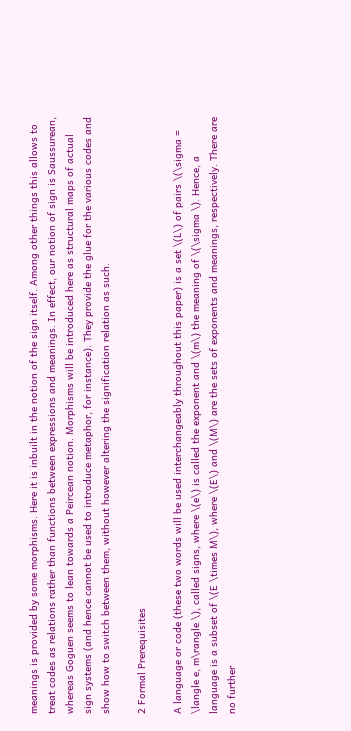meanings is provided by some morphisms. Here it is inbuilt in the notion of the sign itself. Among other things this allows to treat codes as relations rather than functions between expressions and meanings. In effect, our notion of sign is Saussurean, whereas Goguen seems to lean towards a Peircean notion. Morphisms will be introduced here as structural maps of actual sign systems (and hence cannot be used to introduce metaphor, for instance). They provide the glue for the various codes and show how to switch between them, without however altering the signification relation as such.

2 Formal Prerequisites

A language or code (these two words will be used interchangeably throughout this paper) is a set \(L\) of pairs \(\sigma = \langle e, m\rangle \), called signs, where \(e\) is called the exponent and \(m\) the meaning of \(\sigma \). Hence, a language is a subset of \(E \times M\), where \(E\) and \(M\) are the sets of exponents and meanings, respectively. There are no further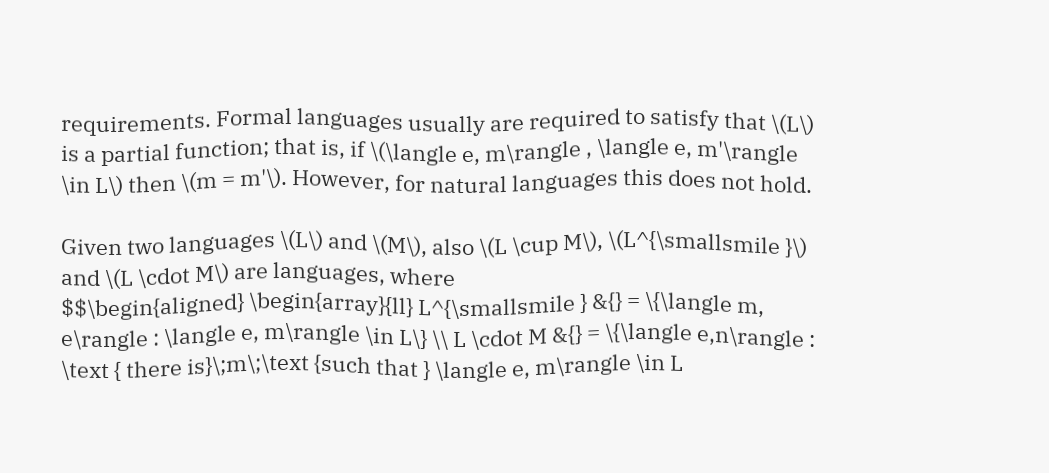requirements. Formal languages usually are required to satisfy that \(L\) is a partial function; that is, if \(\langle e, m\rangle , \langle e, m'\rangle \in L\) then \(m = m'\). However, for natural languages this does not hold.

Given two languages \(L\) and \(M\), also \(L \cup M\), \(L^{\smallsmile }\) and \(L \cdot M\) are languages, where
$$\begin{aligned} \begin{array}{ll} L^{\smallsmile } &{} = \{\langle m, e\rangle : \langle e, m\rangle \in L\} \\ L \cdot M &{} = \{\langle e,n\rangle : \text { there is}\;m\;\text {such that } \langle e, m\rangle \in L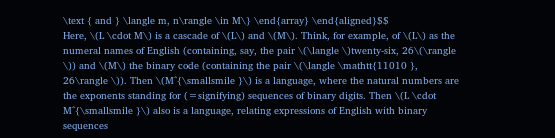\text { and } \langle m, n\rangle \in M\} \end{array} \end{aligned}$$
Here, \(L \cdot M\) is a cascade of \(L\) and \(M\). Think, for example, of \(L\) as the numeral names of English (containing, say, the pair \(\langle \)twenty-six, 26\(\rangle \)) and \(M\) the binary code (containing the pair \(\langle \mathtt{11010 }, 26\rangle \)). Then \(M^{\smallsmile }\) is a language, where the natural numbers are the exponents standing for (=signifying) sequences of binary digits. Then \(L \cdot M^{\smallsmile }\) also is a language, relating expressions of English with binary sequences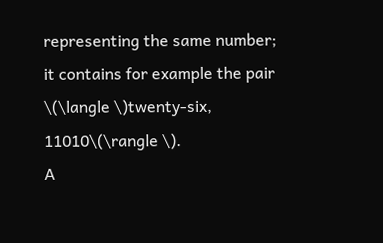representing the same number; it contains for example the pair \(\langle \)twenty-six, 11010\(\rangle \).
A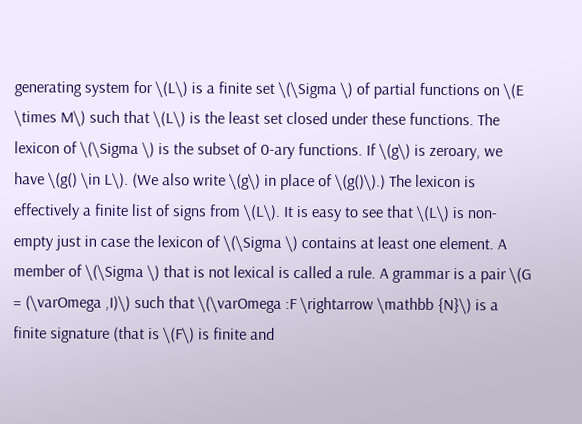generating system for \(L\) is a finite set \(\Sigma \) of partial functions on \(E \times M\) such that \(L\) is the least set closed under these functions. The lexicon of \(\Sigma \) is the subset of 0-ary functions. If \(g\) is zeroary, we have \(g() \in L\). (We also write \(g\) in place of \(g()\).) The lexicon is effectively a finite list of signs from \(L\). It is easy to see that \(L\) is non-empty just in case the lexicon of \(\Sigma \) contains at least one element. A member of \(\Sigma \) that is not lexical is called a rule. A grammar is a pair \(G = (\varOmega ,I)\) such that \(\varOmega :F \rightarrow \mathbb {N}\) is a finite signature (that is \(F\) is finite and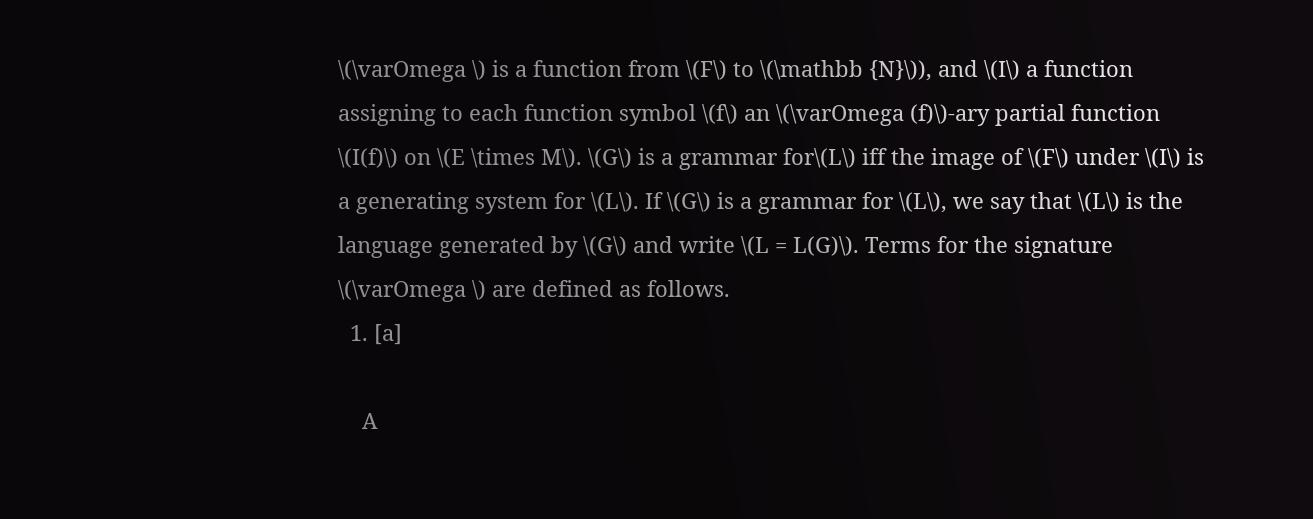\(\varOmega \) is a function from \(F\) to \(\mathbb {N}\)), and \(I\) a function assigning to each function symbol \(f\) an \(\varOmega (f)\)-ary partial function \(I(f)\) on \(E \times M\). \(G\) is a grammar for\(L\) iff the image of \(F\) under \(I\) is a generating system for \(L\). If \(G\) is a grammar for \(L\), we say that \(L\) is the language generated by \(G\) and write \(L = L(G)\). Terms for the signature \(\varOmega \) are defined as follows.
  1. [a]

    A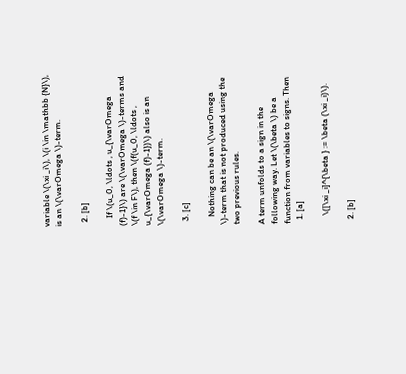variable \(\xi _i\), \(i \in \mathbb {N}\), is an \(\varOmega \)-term.

  2. [b]

    If \(u_0, \ldots , u_{\varOmega (f)-1}\) are \(\varOmega \)-terms and \(f \in F\), then \(f(u_0, \ldots , u_{\varOmega (f)-1})\) also is an \(\varOmega \)-term.

  3. [c]

    Nothing can be an \(\varOmega \)-term that is not produced using the two previous rules.

A term unfolds to a sign in the following way. Let \(\beta \) be a function from variables to signs. Then
  1. [a]

    \([\xi _i]^{\beta } := \beta (\xi _i)\).

  2. [b]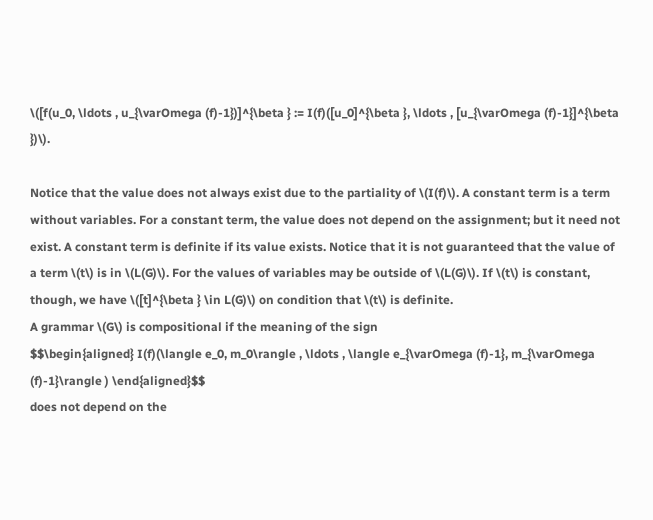\([f(u_0, \ldots , u_{\varOmega (f)-1})]^{\beta } := I(f)([u_0]^{\beta }, \ldots , [u_{\varOmega (f)-1}]^{\beta })\).

Notice that the value does not always exist due to the partiality of \(I(f)\). A constant term is a term without variables. For a constant term, the value does not depend on the assignment; but it need not exist. A constant term is definite if its value exists. Notice that it is not guaranteed that the value of a term \(t\) is in \(L(G)\). For the values of variables may be outside of \(L(G)\). If \(t\) is constant, though, we have \([t]^{\beta } \in L(G)\) on condition that \(t\) is definite.
A grammar \(G\) is compositional if the meaning of the sign
$$\begin{aligned} I(f)(\langle e_0, m_0\rangle , \ldots , \langle e_{\varOmega (f)-1}, m_{\varOmega (f)-1}\rangle ) \end{aligned}$$
does not depend on the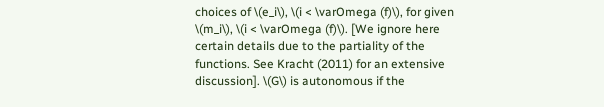choices of \(e_i\), \(i < \varOmega (f)\), for given \(m_i\), \(i < \varOmega (f)\). [We ignore here certain details due to the partiality of the functions. See Kracht (2011) for an extensive discussion]. \(G\) is autonomous if the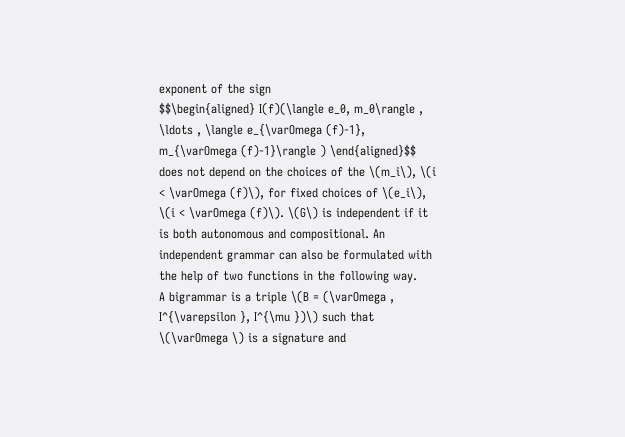exponent of the sign
$$\begin{aligned} I(f)(\langle e_0, m_0\rangle , \ldots , \langle e_{\varOmega (f)-1}, m_{\varOmega (f)-1}\rangle ) \end{aligned}$$
does not depend on the choices of the \(m_i\), \(i < \varOmega (f)\), for fixed choices of \(e_i\), \(i < \varOmega (f)\). \(G\) is independent if it is both autonomous and compositional. An independent grammar can also be formulated with the help of two functions in the following way.
A bigrammar is a triple \(B = (\varOmega , I^{\varepsilon }, I^{\mu })\) such that \(\varOmega \) is a signature and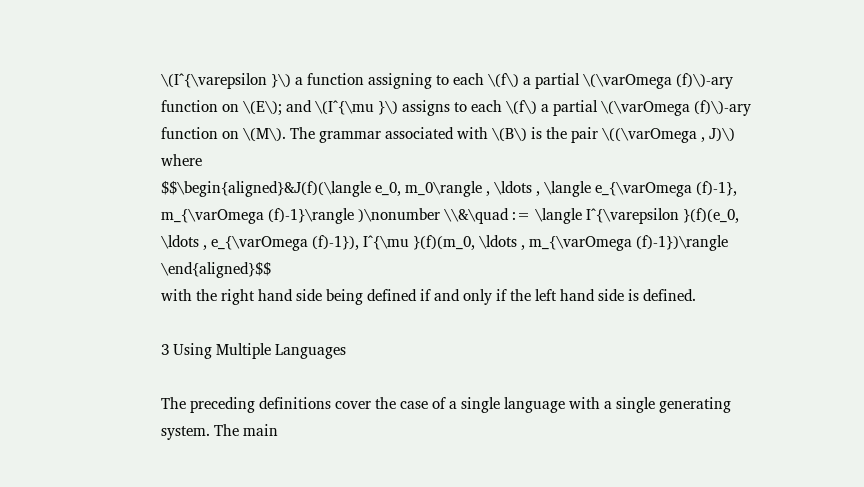\(I^{\varepsilon }\) a function assigning to each \(f\) a partial \(\varOmega (f)\)-ary function on \(E\); and \(I^{\mu }\) assigns to each \(f\) a partial \(\varOmega (f)\)-ary function on \(M\). The grammar associated with \(B\) is the pair \((\varOmega , J)\) where
$$\begin{aligned}&J(f)(\langle e_0, m_0\rangle , \ldots , \langle e_{\varOmega (f)-1}, m_{\varOmega (f)-1}\rangle )\nonumber \\&\quad := \langle I^{\varepsilon }(f)(e_0, \ldots , e_{\varOmega (f)-1}), I^{\mu }(f)(m_0, \ldots , m_{\varOmega (f)-1})\rangle \end{aligned}$$
with the right hand side being defined if and only if the left hand side is defined.

3 Using Multiple Languages

The preceding definitions cover the case of a single language with a single generating system. The main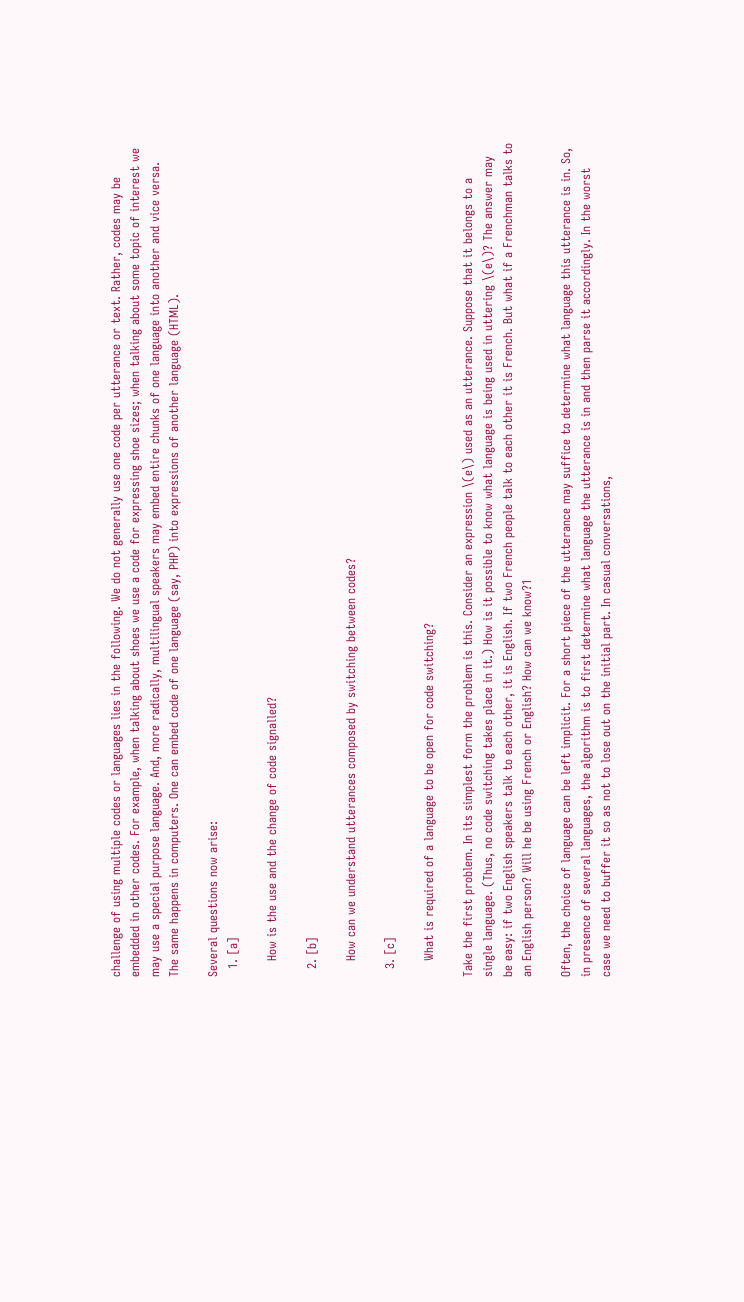challenge of using multiple codes or languages lies in the following. We do not generally use one code per utterance or text. Rather, codes may be embedded in other codes. For example, when talking about shoes we use a code for expressing shoe sizes; when talking about some topic of interest we may use a special purpose language. And, more radically, multilingual speakers may embed entire chunks of one language into another and vice versa. The same happens in computers. One can embed code of one language (say, PHP) into expressions of another language (HTML).

Several questions now arise:
  1. [a]

    How is the use and the change of code signalled?

  2. [b]

    How can we understand utterances composed by switching between codes?

  3. [c]

    What is required of a language to be open for code switching?

Take the first problem. In its simplest form the problem is this. Consider an expression \(e\) used as an utterance. Suppose that it belongs to a single language. (Thus, no code switching takes place in it.) How is it possible to know what language is being used in uttering \(e\)? The answer may be easy: if two English speakers talk to each other, it is English. If two French people talk to each other it is French. But what if a Frenchman talks to an English person? Will he be using French or English? How can we know?1

Often, the choice of language can be left implicit. For a short piece of the utterance may suffice to determine what language this utterance is in. So, in presence of several languages, the algorithm is to first determine what language the utterance is in and then parse it accordingly. In the worst case we need to buffer it so as not to lose out on the initial part. In casual conversations,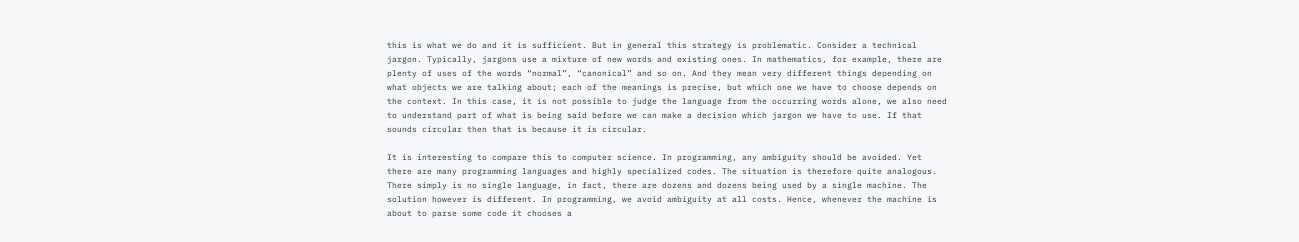this is what we do and it is sufficient. But in general this strategy is problematic. Consider a technical jargon. Typically, jargons use a mixture of new words and existing ones. In mathematics, for example, there are plenty of uses of the words “normal”, “canonical” and so on. And they mean very different things depending on what objects we are talking about; each of the meanings is precise, but which one we have to choose depends on the context. In this case, it is not possible to judge the language from the occurring words alone, we also need to understand part of what is being said before we can make a decision which jargon we have to use. If that sounds circular then that is because it is circular.

It is interesting to compare this to computer science. In programming, any ambiguity should be avoided. Yet there are many programming languages and highly specialized codes. The situation is therefore quite analogous. There simply is no single language, in fact, there are dozens and dozens being used by a single machine. The solution however is different. In programming, we avoid ambiguity at all costs. Hence, whenever the machine is about to parse some code it chooses a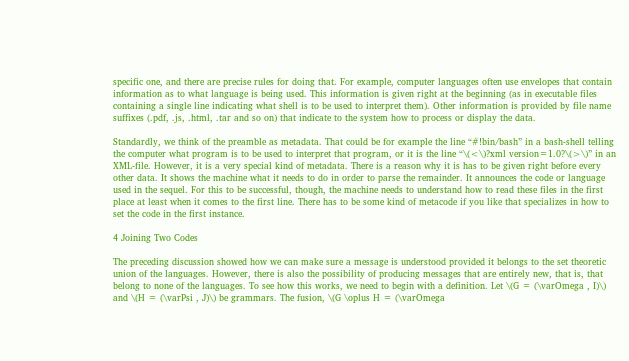specific one, and there are precise rules for doing that. For example, computer languages often use envelopes that contain information as to what language is being used. This information is given right at the beginning (as in executable files containing a single line indicating what shell is to be used to interpret them). Other information is provided by file name suffixes (.pdf, .js, .html, .tar and so on) that indicate to the system how to process or display the data.

Standardly, we think of the preamble as metadata. That could be for example the line “#!bin/bash” in a bash-shell telling the computer what program is to be used to interpret that program, or it is the line “\(<\)?xml version=1.0?\(>\)” in an XML-file. However, it is a very special kind of metadata. There is a reason why it is has to be given right before every other data. It shows the machine what it needs to do in order to parse the remainder. It announces the code or language used in the sequel. For this to be successful, though, the machine needs to understand how to read these files in the first place at least when it comes to the first line. There has to be some kind of metacode if you like that specializes in how to set the code in the first instance.

4 Joining Two Codes

The preceding discussion showed how we can make sure a message is understood provided it belongs to the set theoretic union of the languages. However, there is also the possibility of producing messages that are entirely new, that is, that belong to none of the languages. To see how this works, we need to begin with a definition. Let \(G = (\varOmega , I)\) and \(H = (\varPsi , J)\) be grammars. The fusion, \(G \oplus H = (\varOmega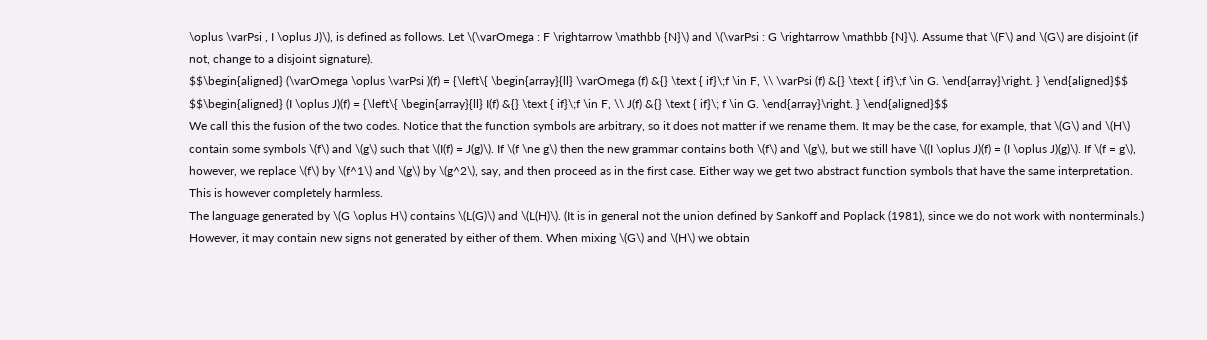\oplus \varPsi , I \oplus J)\), is defined as follows. Let \(\varOmega : F \rightarrow \mathbb {N}\) and \(\varPsi : G \rightarrow \mathbb {N}\). Assume that \(F\) and \(G\) are disjoint (if not, change to a disjoint signature).
$$\begin{aligned} (\varOmega \oplus \varPsi )(f) = {\left\{ \begin{array}{ll} \varOmega (f) &{} \text { if}\;f \in F, \\ \varPsi (f) &{} \text { if}\;f \in G. \end{array}\right. } \end{aligned}$$
$$\begin{aligned} (I \oplus J)(f) = {\left\{ \begin{array}{ll} I(f) &{} \text { if}\;f \in F, \\ J(f) &{} \text { if}\; f \in G. \end{array}\right. } \end{aligned}$$
We call this the fusion of the two codes. Notice that the function symbols are arbitrary, so it does not matter if we rename them. It may be the case, for example, that \(G\) and \(H\) contain some symbols \(f\) and \(g\) such that \(I(f) = J(g)\). If \(f \ne g\) then the new grammar contains both \(f\) and \(g\), but we still have \((I \oplus J)(f) = (I \oplus J)(g)\). If \(f = g\), however, we replace \(f\) by \(f^1\) and \(g\) by \(g^2\), say, and then proceed as in the first case. Either way we get two abstract function symbols that have the same interpretation. This is however completely harmless.
The language generated by \(G \oplus H\) contains \(L(G)\) and \(L(H)\). (It is in general not the union defined by Sankoff and Poplack (1981), since we do not work with nonterminals.) However, it may contain new signs not generated by either of them. When mixing \(G\) and \(H\) we obtain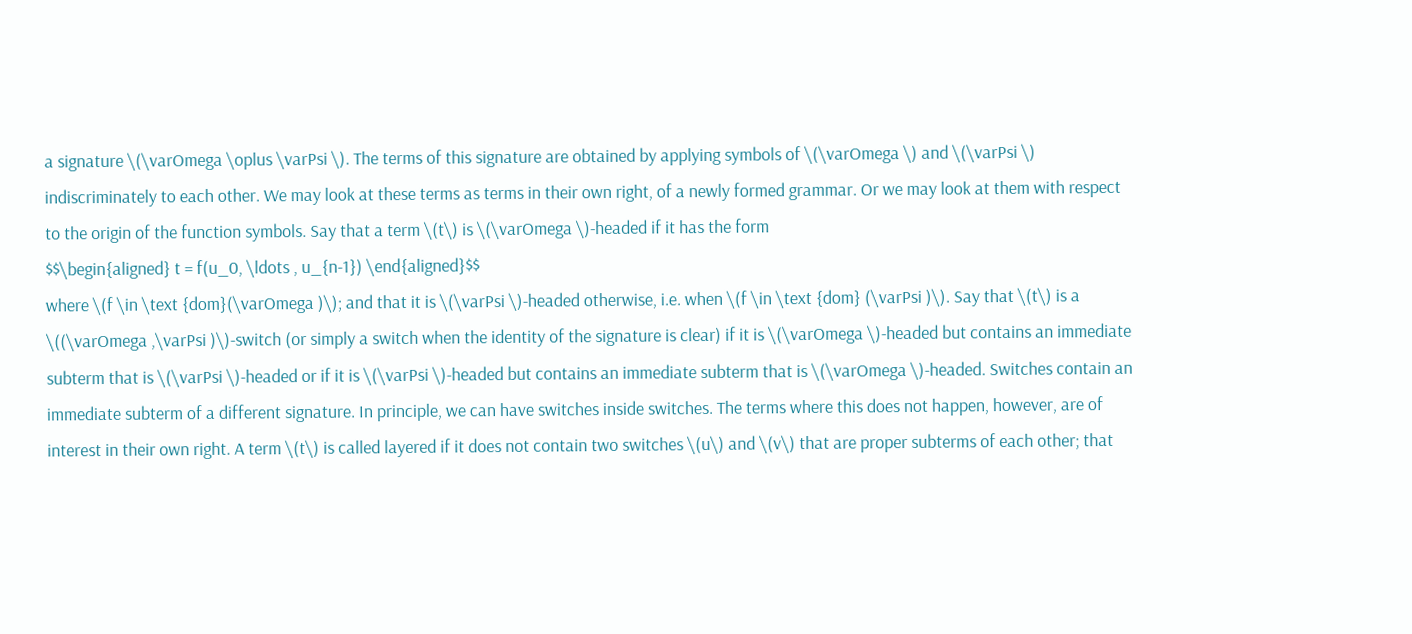a signature \(\varOmega \oplus \varPsi \). The terms of this signature are obtained by applying symbols of \(\varOmega \) and \(\varPsi \) indiscriminately to each other. We may look at these terms as terms in their own right, of a newly formed grammar. Or we may look at them with respect to the origin of the function symbols. Say that a term \(t\) is \(\varOmega \)-headed if it has the form
$$\begin{aligned} t = f(u_0, \ldots , u_{n-1}) \end{aligned}$$
where \(f \in \text {dom}(\varOmega )\); and that it is \(\varPsi \)-headed otherwise, i.e. when \(f \in \text {dom} (\varPsi )\). Say that \(t\) is a \((\varOmega ,\varPsi )\)-switch (or simply a switch when the identity of the signature is clear) if it is \(\varOmega \)-headed but contains an immediate subterm that is \(\varPsi \)-headed or if it is \(\varPsi \)-headed but contains an immediate subterm that is \(\varOmega \)-headed. Switches contain an immediate subterm of a different signature. In principle, we can have switches inside switches. The terms where this does not happen, however, are of interest in their own right. A term \(t\) is called layered if it does not contain two switches \(u\) and \(v\) that are proper subterms of each other; that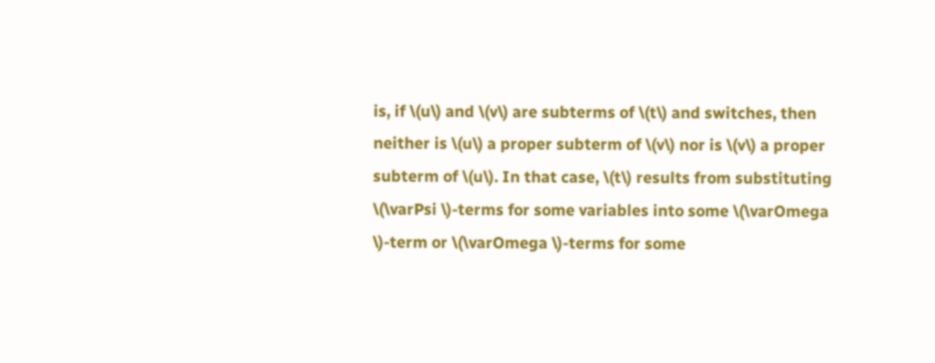is, if \(u\) and \(v\) are subterms of \(t\) and switches, then neither is \(u\) a proper subterm of \(v\) nor is \(v\) a proper subterm of \(u\). In that case, \(t\) results from substituting \(\varPsi \)-terms for some variables into some \(\varOmega \)-term or \(\varOmega \)-terms for some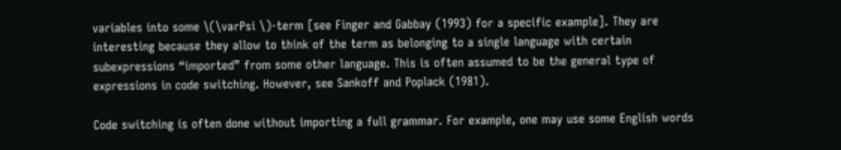variables into some \(\varPsi \)-term [see Finger and Gabbay (1993) for a specific example]. They are interesting because they allow to think of the term as belonging to a single language with certain subexpressions “imported” from some other language. This is often assumed to be the general type of expressions in code switching. However, see Sankoff and Poplack (1981).

Code switching is often done without importing a full grammar. For example, one may use some English words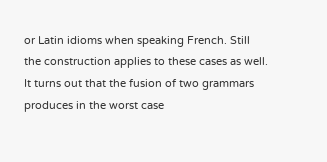or Latin idioms when speaking French. Still the construction applies to these cases as well. It turns out that the fusion of two grammars produces in the worst case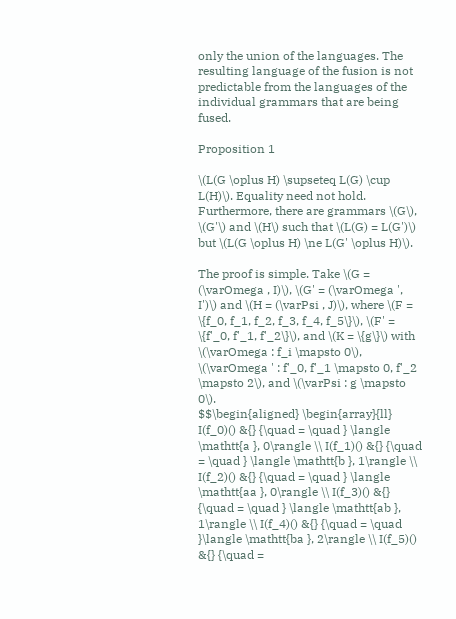only the union of the languages. The resulting language of the fusion is not predictable from the languages of the individual grammars that are being fused.

Proposition 1

\(L(G \oplus H) \supseteq L(G) \cup L(H)\). Equality need not hold. Furthermore, there are grammars \(G\), \(G'\) and \(H\) such that \(L(G) = L(G')\) but \(L(G \oplus H) \ne L(G' \oplus H)\).

The proof is simple. Take \(G = (\varOmega , I)\), \(G' = (\varOmega ', I')\) and \(H = (\varPsi , J)\), where \(F = \{f_0, f_1, f_2, f_3, f_4, f_5\}\), \(F' = \{f'_0, f'_1, f'_2\}\), and \(K = \{g\}\) with \(\varOmega : f_i \mapsto 0\), \(\varOmega ' : f'_0, f'_1 \mapsto 0, f'_2 \mapsto 2\), and \(\varPsi : g \mapsto 0\).
$$\begin{aligned} \begin{array}{ll} I(f_0)() &{} {\quad = \quad } \langle \mathtt{a }, 0\rangle \\ I(f_1)() &{} {\quad = \quad } \langle \mathtt{b }, 1\rangle \\ I(f_2)() &{} {\quad = \quad } \langle \mathtt{aa }, 0\rangle \\ I(f_3)() &{} {\quad = \quad } \langle \mathtt{ab }, 1\rangle \\ I(f_4)() &{} {\quad = \quad }\langle \mathtt{ba }, 2\rangle \\ I(f_5)() &{} {\quad =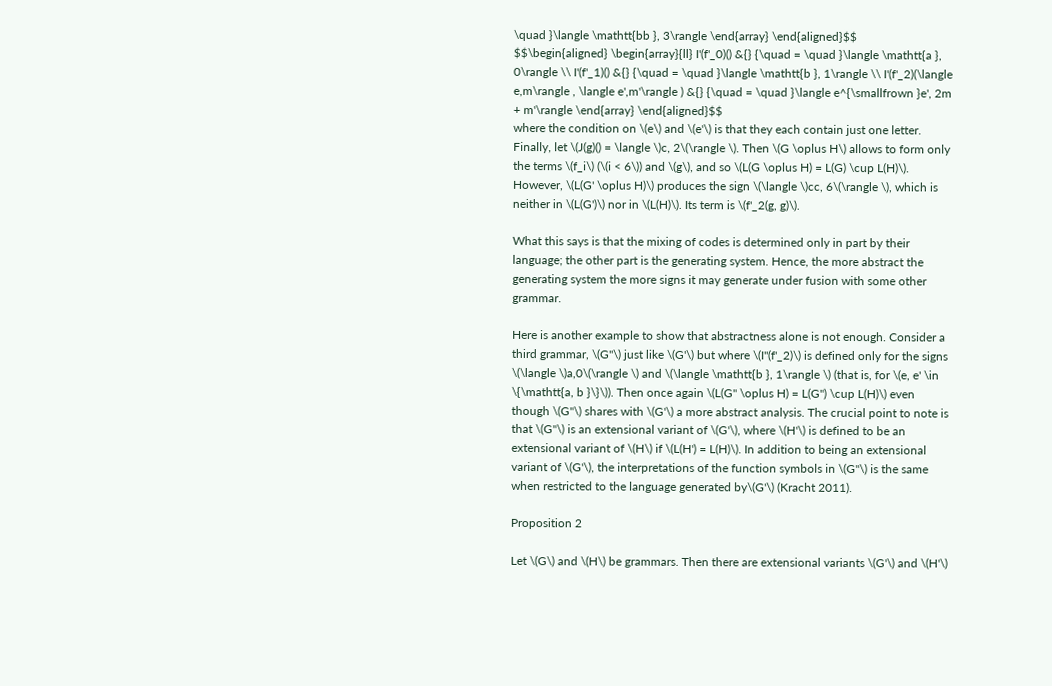\quad }\langle \mathtt{bb }, 3\rangle \end{array} \end{aligned}$$
$$\begin{aligned} \begin{array}{ll} I'(f'_0)() &{} {\quad = \quad }\langle \mathtt{a }, 0\rangle \\ I'(f'_1)() &{} {\quad = \quad }\langle \mathtt{b }, 1\rangle \\ I'(f'_2)(\langle e,m\rangle , \langle e',m'\rangle ) &{} {\quad = \quad }\langle e^{\smallfrown }e', 2m + m'\rangle \end{array} \end{aligned}$$
where the condition on \(e\) and \(e'\) is that they each contain just one letter. Finally, let \(J(g)() = \langle \)c, 2\(\rangle \). Then \(G \oplus H\) allows to form only the terms \(f_i\) (\(i < 6\)) and \(g\), and so \(L(G \oplus H) = L(G) \cup L(H)\). However, \(L(G' \oplus H)\) produces the sign \(\langle \)cc, 6\(\rangle \), which is neither in \(L(G')\) nor in \(L(H)\). Its term is \(f'_2(g, g)\).

What this says is that the mixing of codes is determined only in part by their language; the other part is the generating system. Hence, the more abstract the generating system the more signs it may generate under fusion with some other grammar.

Here is another example to show that abstractness alone is not enough. Consider a third grammar, \(G''\) just like \(G'\) but where \(I''(f'_2)\) is defined only for the signs \(\langle \)a,0\(\rangle \) and \(\langle \mathtt{b }, 1\rangle \) (that is, for \(e, e' \in \{\mathtt{a, b }\}\)). Then once again \(L(G'' \oplus H) = L(G'') \cup L(H)\) even though \(G''\) shares with \(G'\) a more abstract analysis. The crucial point to note is that \(G''\) is an extensional variant of \(G'\), where \(H'\) is defined to be an extensional variant of \(H\) if \(L(H') = L(H)\). In addition to being an extensional variant of \(G'\), the interpretations of the function symbols in \(G''\) is the same when restricted to the language generated by\(G'\) (Kracht 2011).

Proposition 2

Let \(G\) and \(H\) be grammars. Then there are extensional variants \(G'\) and \(H'\)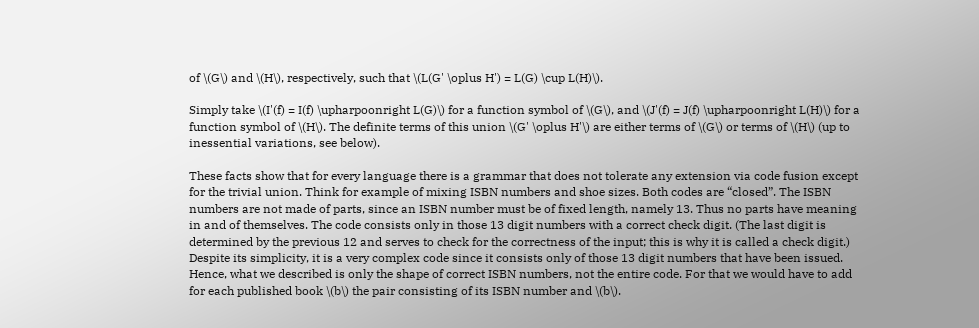of \(G\) and \(H\), respectively, such that \(L(G' \oplus H') = L(G) \cup L(H)\).

Simply take \(I'(f) = I(f) \upharpoonright L(G)\) for a function symbol of \(G\), and \(J'(f) = J(f) \upharpoonright L(H)\) for a function symbol of \(H\). The definite terms of this union \(G' \oplus H'\) are either terms of \(G\) or terms of \(H\) (up to inessential variations, see below).

These facts show that for every language there is a grammar that does not tolerate any extension via code fusion except for the trivial union. Think for example of mixing ISBN numbers and shoe sizes. Both codes are “closed”. The ISBN numbers are not made of parts, since an ISBN number must be of fixed length, namely 13. Thus no parts have meaning in and of themselves. The code consists only in those 13 digit numbers with a correct check digit. (The last digit is determined by the previous 12 and serves to check for the correctness of the input; this is why it is called a check digit.) Despite its simplicity, it is a very complex code since it consists only of those 13 digit numbers that have been issued. Hence, what we described is only the shape of correct ISBN numbers, not the entire code. For that we would have to add for each published book \(b\) the pair consisting of its ISBN number and \(b\).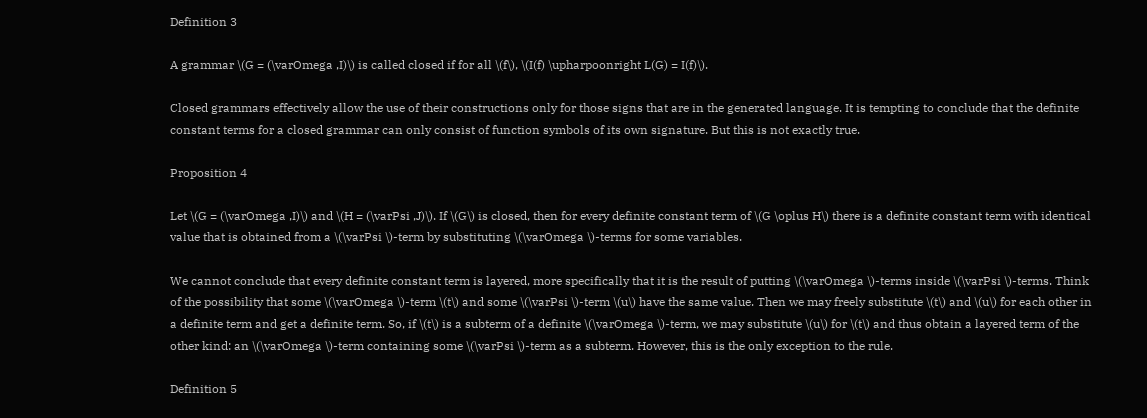Definition 3

A grammar \(G = (\varOmega ,I)\) is called closed if for all \(f\), \(I(f) \upharpoonright L(G) = I(f)\).

Closed grammars effectively allow the use of their constructions only for those signs that are in the generated language. It is tempting to conclude that the definite constant terms for a closed grammar can only consist of function symbols of its own signature. But this is not exactly true.

Proposition 4

Let \(G = (\varOmega ,I)\) and \(H = (\varPsi ,J)\). If \(G\) is closed, then for every definite constant term of \(G \oplus H\) there is a definite constant term with identical value that is obtained from a \(\varPsi \)-term by substituting \(\varOmega \)-terms for some variables.

We cannot conclude that every definite constant term is layered, more specifically that it is the result of putting \(\varOmega \)-terms inside \(\varPsi \)-terms. Think of the possibility that some \(\varOmega \)-term \(t\) and some \(\varPsi \)-term \(u\) have the same value. Then we may freely substitute \(t\) and \(u\) for each other in a definite term and get a definite term. So, if \(t\) is a subterm of a definite \(\varOmega \)-term, we may substitute \(u\) for \(t\) and thus obtain a layered term of the other kind: an \(\varOmega \)-term containing some \(\varPsi \)-term as a subterm. However, this is the only exception to the rule.

Definition 5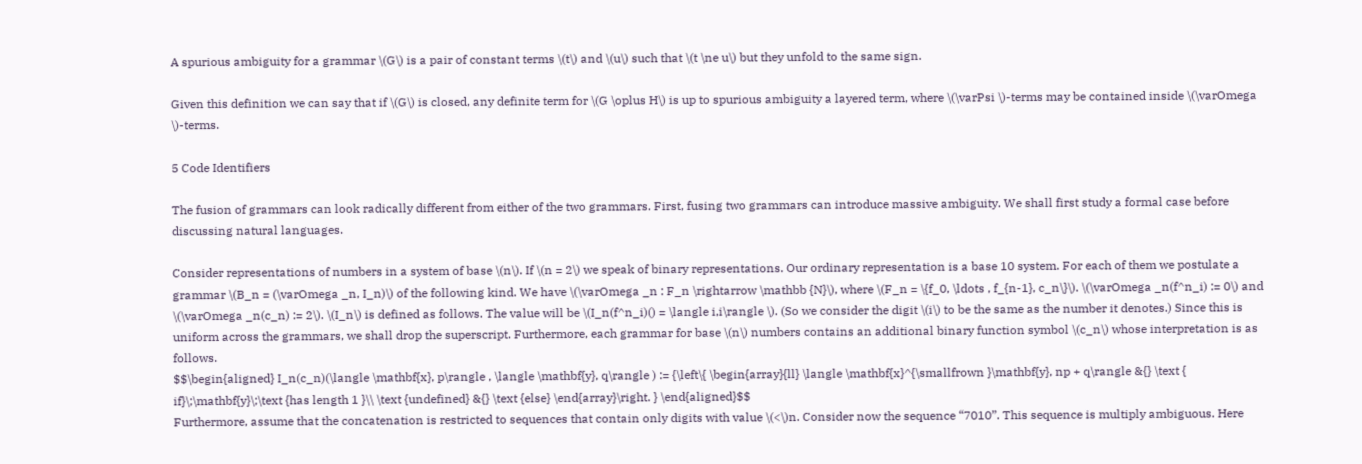A spurious ambiguity for a grammar \(G\) is a pair of constant terms \(t\) and \(u\) such that \(t \ne u\) but they unfold to the same sign.

Given this definition we can say that if \(G\) is closed, any definite term for \(G \oplus H\) is up to spurious ambiguity a layered term, where \(\varPsi \)-terms may be contained inside \(\varOmega \)-terms.

5 Code Identifiers

The fusion of grammars can look radically different from either of the two grammars. First, fusing two grammars can introduce massive ambiguity. We shall first study a formal case before discussing natural languages.

Consider representations of numbers in a system of base \(n\). If \(n = 2\) we speak of binary representations. Our ordinary representation is a base 10 system. For each of them we postulate a grammar \(B_n = (\varOmega _n, I_n)\) of the following kind. We have \(\varOmega _n : F_n \rightarrow \mathbb {N}\), where \(F_n = \{f_0, \ldots , f_{n-1}, c_n\}\). \(\varOmega _n(f^n_i) := 0\) and \(\varOmega _n(c_n) := 2\). \(I_n\) is defined as follows. The value will be \(I_n(f^n_i)() = \langle i,i\rangle \). (So we consider the digit \(i\) to be the same as the number it denotes.) Since this is uniform across the grammars, we shall drop the superscript. Furthermore, each grammar for base \(n\) numbers contains an additional binary function symbol \(c_n\) whose interpretation is as follows.
$$\begin{aligned} I_n(c_n)(\langle \mathbf{x}, p\rangle , \langle \mathbf{y}, q\rangle ) := {\left\{ \begin{array}{ll} \langle \mathbf{x}^{\smallfrown }\mathbf{y}, np + q\rangle &{} \text { if}\;\mathbf{y}\;\text {has length 1 }\\ \text {undefined} &{} \text {else} \end{array}\right. } \end{aligned}$$
Furthermore, assume that the concatenation is restricted to sequences that contain only digits with value \(<\)n. Consider now the sequence “7010”. This sequence is multiply ambiguous. Here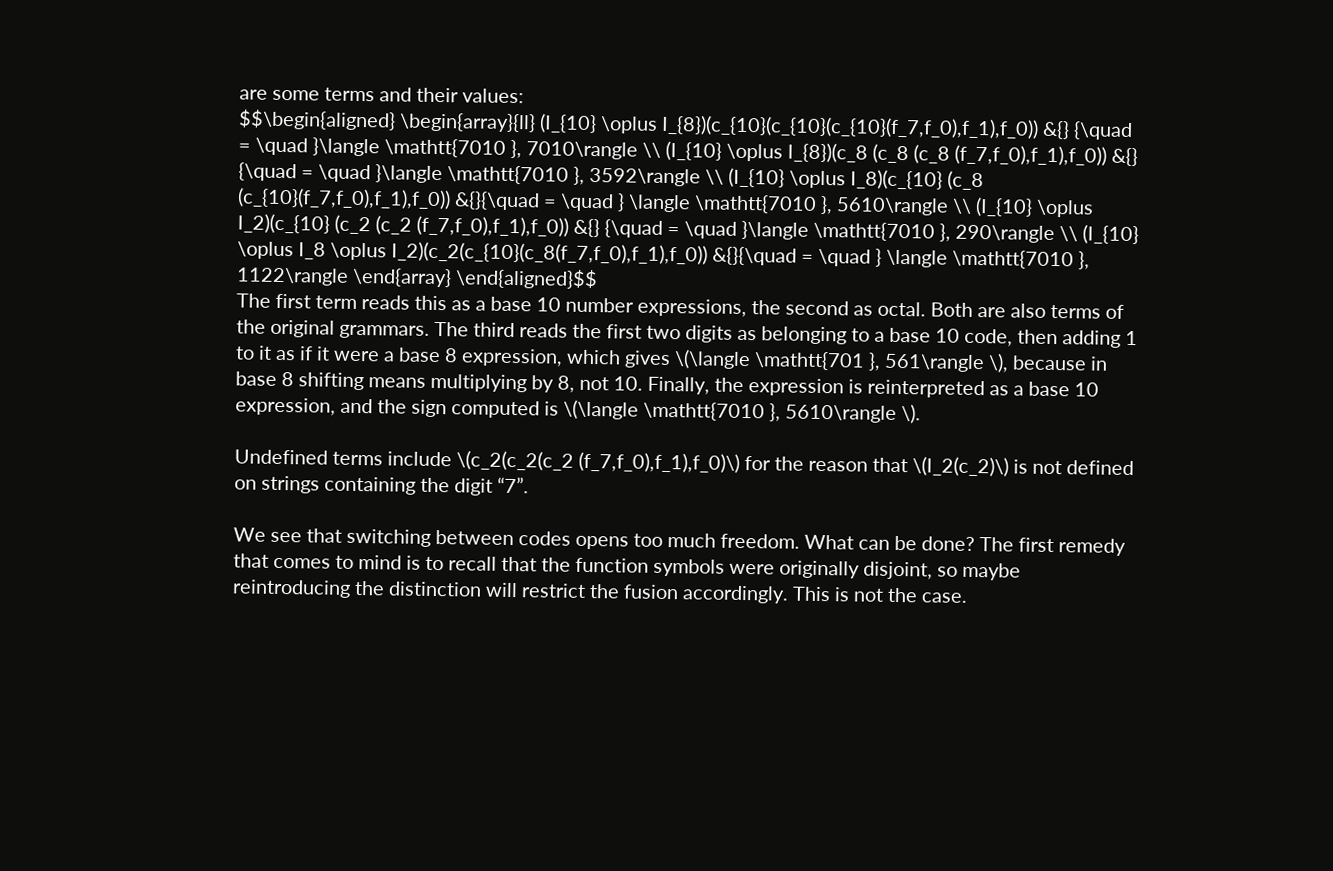are some terms and their values:
$$\begin{aligned} \begin{array}{ll} (I_{10} \oplus I_{8})(c_{10}(c_{10}(c_{10}(f_7,f_0),f_1),f_0)) &{} {\quad = \quad }\langle \mathtt{7010 }, 7010\rangle \\ (I_{10} \oplus I_{8})(c_8 (c_8 (c_8 (f_7,f_0),f_1),f_0)) &{} {\quad = \quad }\langle \mathtt{7010 }, 3592\rangle \\ (I_{10} \oplus I_8)(c_{10} (c_8 (c_{10}(f_7,f_0),f_1),f_0)) &{}{\quad = \quad } \langle \mathtt{7010 }, 5610\rangle \\ (I_{10} \oplus I_2)(c_{10} (c_2 (c_2 (f_7,f_0),f_1),f_0)) &{} {\quad = \quad }\langle \mathtt{7010 }, 290\rangle \\ (I_{10} \oplus I_8 \oplus I_2)(c_2(c_{10}(c_8(f_7,f_0),f_1),f_0)) &{}{\quad = \quad } \langle \mathtt{7010 }, 1122\rangle \end{array} \end{aligned}$$
The first term reads this as a base 10 number expressions, the second as octal. Both are also terms of the original grammars. The third reads the first two digits as belonging to a base 10 code, then adding 1 to it as if it were a base 8 expression, which gives \(\langle \mathtt{701 }, 561\rangle \), because in base 8 shifting means multiplying by 8, not 10. Finally, the expression is reinterpreted as a base 10 expression, and the sign computed is \(\langle \mathtt{7010 }, 5610\rangle \).

Undefined terms include \(c_2(c_2(c_2 (f_7,f_0),f_1),f_0)\) for the reason that \(I_2(c_2)\) is not defined on strings containing the digit “7”.

We see that switching between codes opens too much freedom. What can be done? The first remedy that comes to mind is to recall that the function symbols were originally disjoint, so maybe reintroducing the distinction will restrict the fusion accordingly. This is not the case.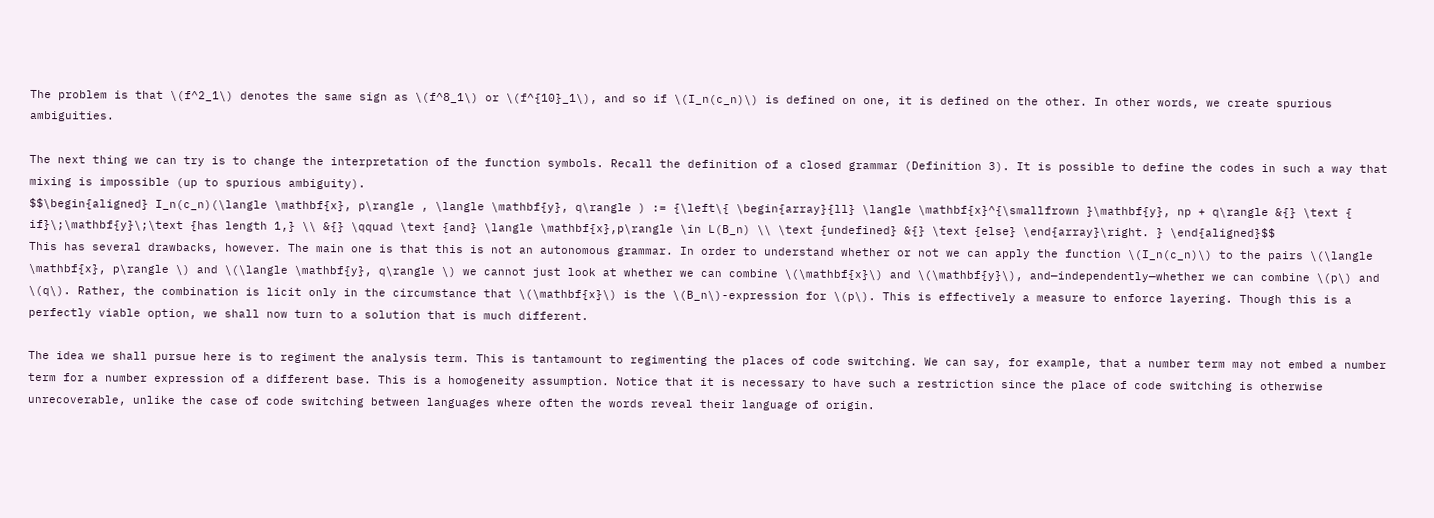The problem is that \(f^2_1\) denotes the same sign as \(f^8_1\) or \(f^{10}_1\), and so if \(I_n(c_n)\) is defined on one, it is defined on the other. In other words, we create spurious ambiguities.

The next thing we can try is to change the interpretation of the function symbols. Recall the definition of a closed grammar (Definition 3). It is possible to define the codes in such a way that mixing is impossible (up to spurious ambiguity).
$$\begin{aligned} I_n(c_n)(\langle \mathbf{x}, p\rangle , \langle \mathbf{y}, q\rangle ) := {\left\{ \begin{array}{ll} \langle \mathbf{x}^{\smallfrown }\mathbf{y}, np + q\rangle &{} \text { if}\;\mathbf{y}\;\text {has length 1,} \\ &{} \qquad \text {and} \langle \mathbf{x},p\rangle \in L(B_n) \\ \text {undefined} &{} \text {else} \end{array}\right. } \end{aligned}$$
This has several drawbacks, however. The main one is that this is not an autonomous grammar. In order to understand whether or not we can apply the function \(I_n(c_n)\) to the pairs \(\langle \mathbf{x}, p\rangle \) and \(\langle \mathbf{y}, q\rangle \) we cannot just look at whether we can combine \(\mathbf{x}\) and \(\mathbf{y}\), and—independently—whether we can combine \(p\) and \(q\). Rather, the combination is licit only in the circumstance that \(\mathbf{x}\) is the \(B_n\)-expression for \(p\). This is effectively a measure to enforce layering. Though this is a perfectly viable option, we shall now turn to a solution that is much different.

The idea we shall pursue here is to regiment the analysis term. This is tantamount to regimenting the places of code switching. We can say, for example, that a number term may not embed a number term for a number expression of a different base. This is a homogeneity assumption. Notice that it is necessary to have such a restriction since the place of code switching is otherwise unrecoverable, unlike the case of code switching between languages where often the words reveal their language of origin.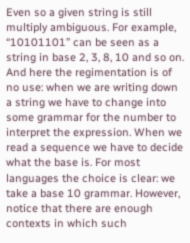Even so a given string is still multiply ambiguous. For example, “10101101” can be seen as a string in base 2, 3, 8, 10 and so on. And here the regimentation is of no use: when we are writing down a string we have to change into some grammar for the number to interpret the expression. When we read a sequence we have to decide what the base is. For most languages the choice is clear: we take a base 10 grammar. However, notice that there are enough contexts in which such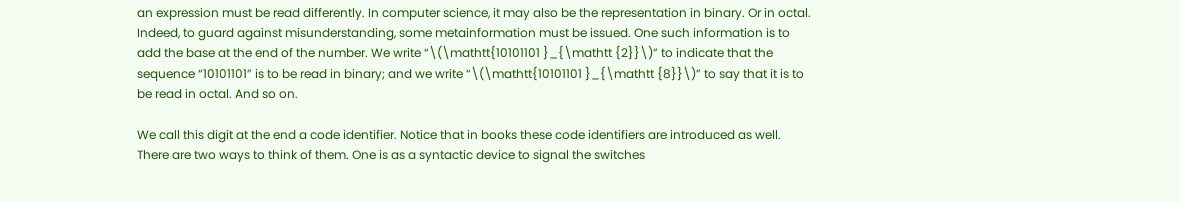an expression must be read differently. In computer science, it may also be the representation in binary. Or in octal. Indeed, to guard against misunderstanding, some metainformation must be issued. One such information is to add the base at the end of the number. We write “\(\mathtt{10101101 }_{\mathtt {2}}\)” to indicate that the sequence “10101101” is to be read in binary; and we write “\(\mathtt{10101101 }_{\mathtt {8}}\)” to say that it is to be read in octal. And so on.

We call this digit at the end a code identifier. Notice that in books these code identifiers are introduced as well. There are two ways to think of them. One is as a syntactic device to signal the switches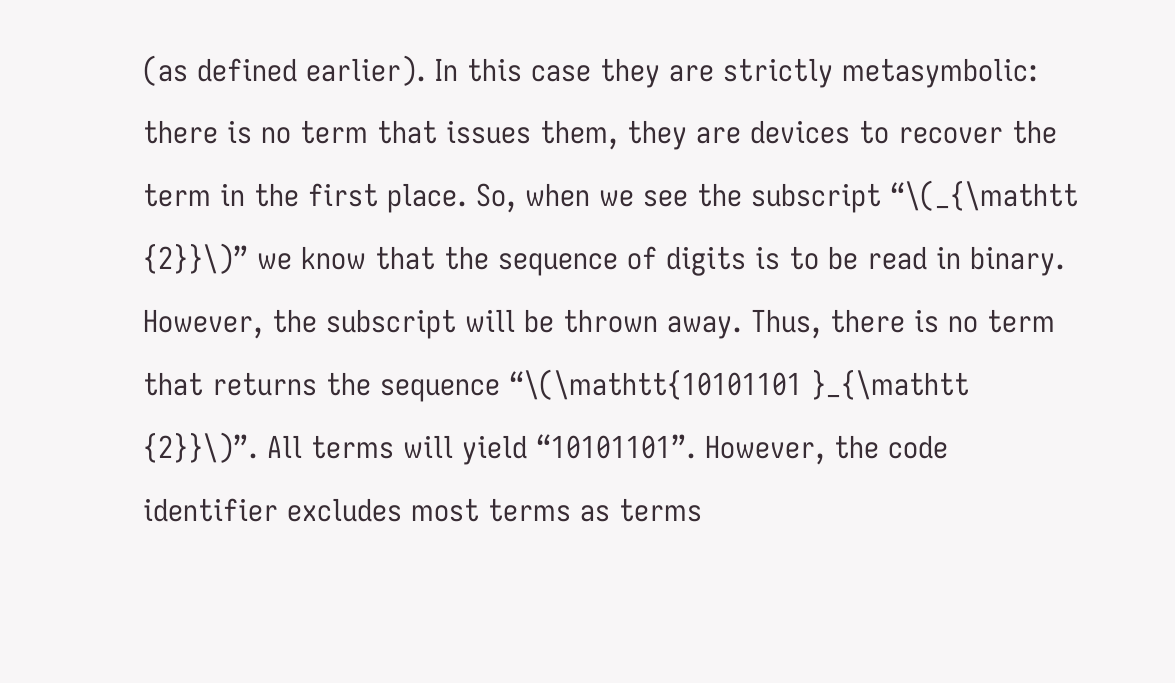(as defined earlier). In this case they are strictly metasymbolic: there is no term that issues them, they are devices to recover the term in the first place. So, when we see the subscript “\(_{\mathtt {2}}\)” we know that the sequence of digits is to be read in binary. However, the subscript will be thrown away. Thus, there is no term that returns the sequence “\(\mathtt{10101101 }_{\mathtt {2}}\)”. All terms will yield “10101101”. However, the code identifier excludes most terms as terms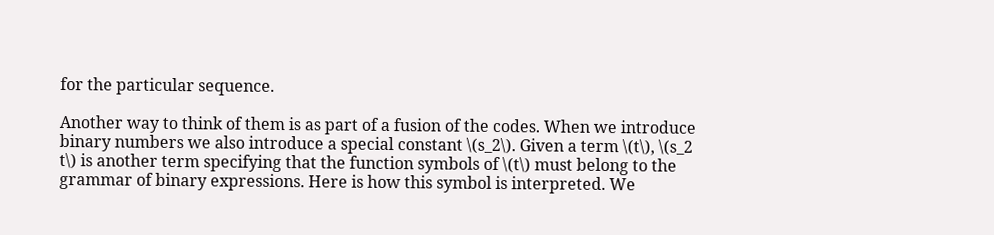for the particular sequence.

Another way to think of them is as part of a fusion of the codes. When we introduce binary numbers we also introduce a special constant \(s_2\). Given a term \(t\), \(s_2 t\) is another term specifying that the function symbols of \(t\) must belong to the grammar of binary expressions. Here is how this symbol is interpreted. We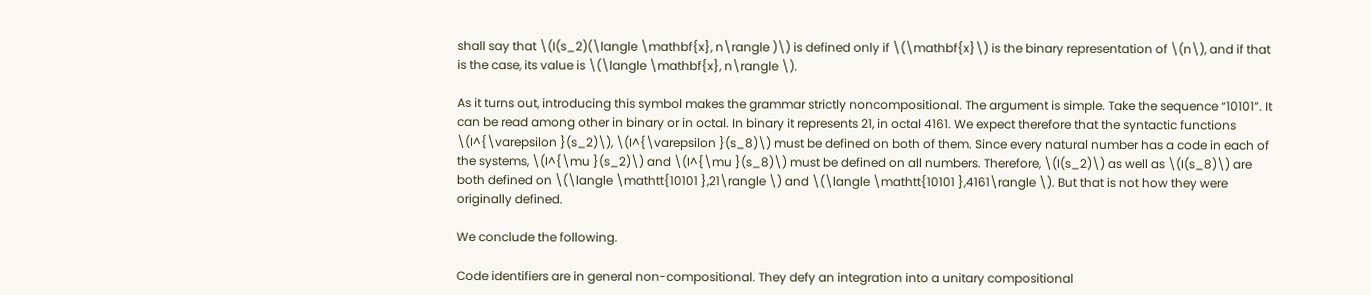shall say that \(I(s_2)(\langle \mathbf{x}, n\rangle )\) is defined only if \(\mathbf{x}\) is the binary representation of \(n\), and if that is the case, its value is \(\langle \mathbf{x}, n\rangle \).

As it turns out, introducing this symbol makes the grammar strictly noncompositional. The argument is simple. Take the sequence “10101”. It can be read among other in binary or in octal. In binary it represents 21, in octal 4161. We expect therefore that the syntactic functions \(I^{\varepsilon }(s_2)\), \(I^{\varepsilon }(s_8)\) must be defined on both of them. Since every natural number has a code in each of the systems, \(I^{\mu }(s_2)\) and \(I^{\mu }(s_8)\) must be defined on all numbers. Therefore, \(I(s_2)\) as well as \(I(s_8)\) are both defined on \(\langle \mathtt{10101 },21\rangle \) and \(\langle \mathtt{10101 },4161\rangle \). But that is not how they were originally defined.

We conclude the following.

Code identifiers are in general non-compositional. They defy an integration into a unitary compositional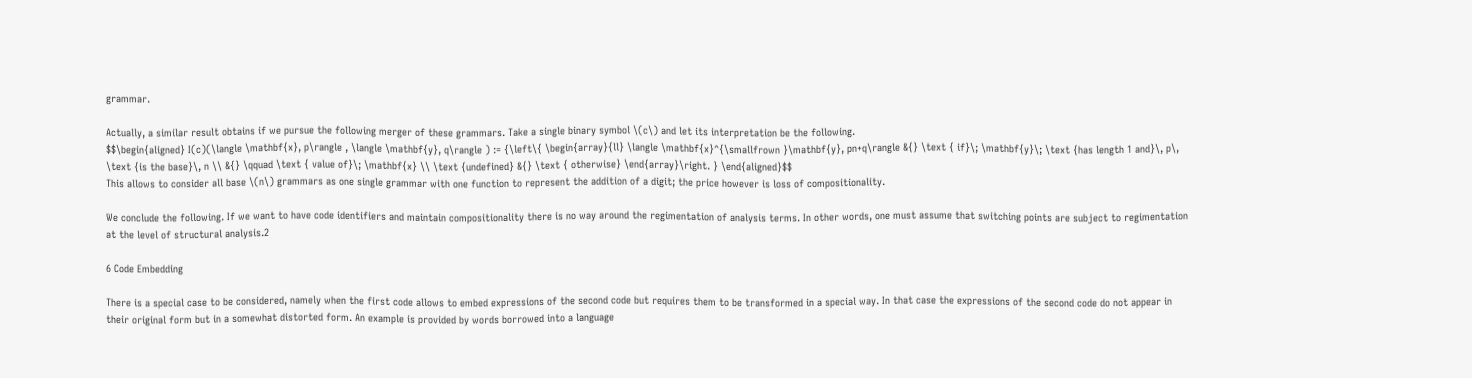grammar.

Actually, a similar result obtains if we pursue the following merger of these grammars. Take a single binary symbol \(c\) and let its interpretation be the following.
$$\begin{aligned} I(c)(\langle \mathbf{x}, p\rangle , \langle \mathbf{y}, q\rangle ) := {\left\{ \begin{array}{ll} \langle \mathbf{x}^{\smallfrown }\mathbf{y}, pn+q\rangle &{} \text { if}\; \mathbf{y}\; \text {has length 1 and}\, p\, \text {is the base}\, n \\ &{} \qquad \text { value of}\; \mathbf{x} \\ \text {undefined} &{} \text { otherwise} \end{array}\right. } \end{aligned}$$
This allows to consider all base \(n\) grammars as one single grammar with one function to represent the addition of a digit; the price however is loss of compositionality.

We conclude the following. If we want to have code identifiers and maintain compositionality there is no way around the regimentation of analysis terms. In other words, one must assume that switching points are subject to regimentation at the level of structural analysis.2

6 Code Embedding

There is a special case to be considered, namely when the first code allows to embed expressions of the second code but requires them to be transformed in a special way. In that case the expressions of the second code do not appear in their original form but in a somewhat distorted form. An example is provided by words borrowed into a language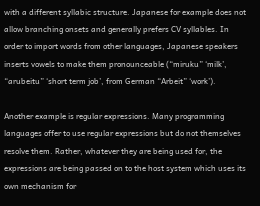with a different syllabic structure. Japanese for example does not allow branching onsets and generally prefers CV syllables. In order to import words from other languages, Japanese speakers inserts vowels to make them pronounceable (“miruku” ‘milk’, “arubeitu” ‘short term job’, from German “Arbeit” ‘work’).

Another example is regular expressions. Many programming languages offer to use regular expressions but do not themselves resolve them. Rather, whatever they are being used for, the expressions are being passed on to the host system which uses its own mechanism for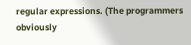regular expressions. (The programmers obviously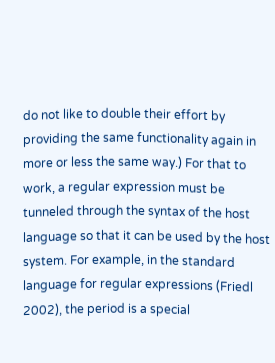do not like to double their effort by providing the same functionality again in more or less the same way.) For that to work, a regular expression must be tunneled through the syntax of the host language so that it can be used by the host system. For example, in the standard language for regular expressions (Friedl 2002), the period is a special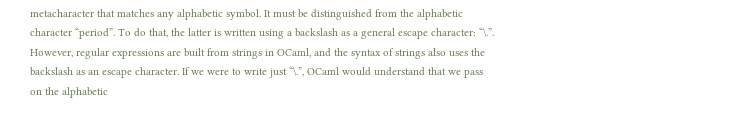metacharacter that matches any alphabetic symbol. It must be distinguished from the alphabetic character “period”. To do that, the latter is written using a backslash as a general escape character: “\.”. However, regular expressions are built from strings in OCaml, and the syntax of strings also uses the backslash as an escape character. If we were to write just “\.”, OCaml would understand that we pass on the alphabetic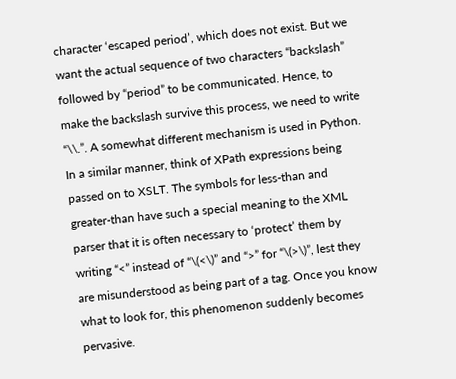character ‘escaped period’, which does not exist. But we want the actual sequence of two characters “backslash” followed by “period” to be communicated. Hence, to make the backslash survive this process, we need to write “\\.”. A somewhat different mechanism is used in Python. In a similar manner, think of XPath expressions being passed on to XSLT. The symbols for less-than and greater-than have such a special meaning to the XML parser that it is often necessary to ‘protect’ them by writing “<” instead of “\(<\)” and “>” for “\(>\)”, lest they are misunderstood as being part of a tag. Once you know what to look for, this phenomenon suddenly becomes pervasive.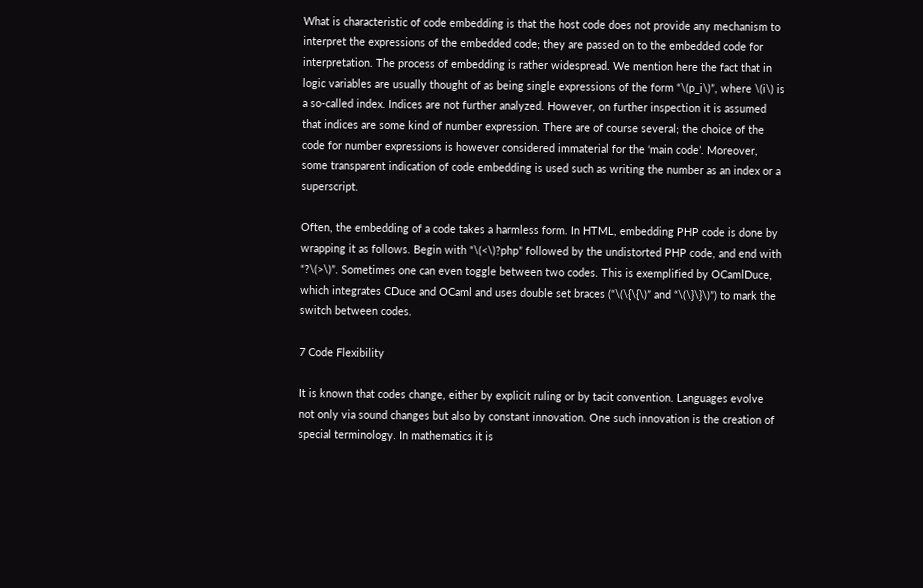What is characteristic of code embedding is that the host code does not provide any mechanism to interpret the expressions of the embedded code; they are passed on to the embedded code for interpretation. The process of embedding is rather widespread. We mention here the fact that in logic variables are usually thought of as being single expressions of the form “\(p_i\)”, where \(i\) is a so-called index. Indices are not further analyzed. However, on further inspection it is assumed that indices are some kind of number expression. There are of course several; the choice of the code for number expressions is however considered immaterial for the ‘main code’. Moreover, some transparent indication of code embedding is used such as writing the number as an index or a superscript.

Often, the embedding of a code takes a harmless form. In HTML, embedding PHP code is done by wrapping it as follows. Begin with “\(<\)?php” followed by the undistorted PHP code, and end with “?\(>\)”. Sometimes one can even toggle between two codes. This is exemplified by OCamlDuce, which integrates CDuce and OCaml and uses double set braces (“\(\{\{\)” and “\(\}\}\)”) to mark the switch between codes.

7 Code Flexibility

It is known that codes change, either by explicit ruling or by tacit convention. Languages evolve not only via sound changes but also by constant innovation. One such innovation is the creation of special terminology. In mathematics it is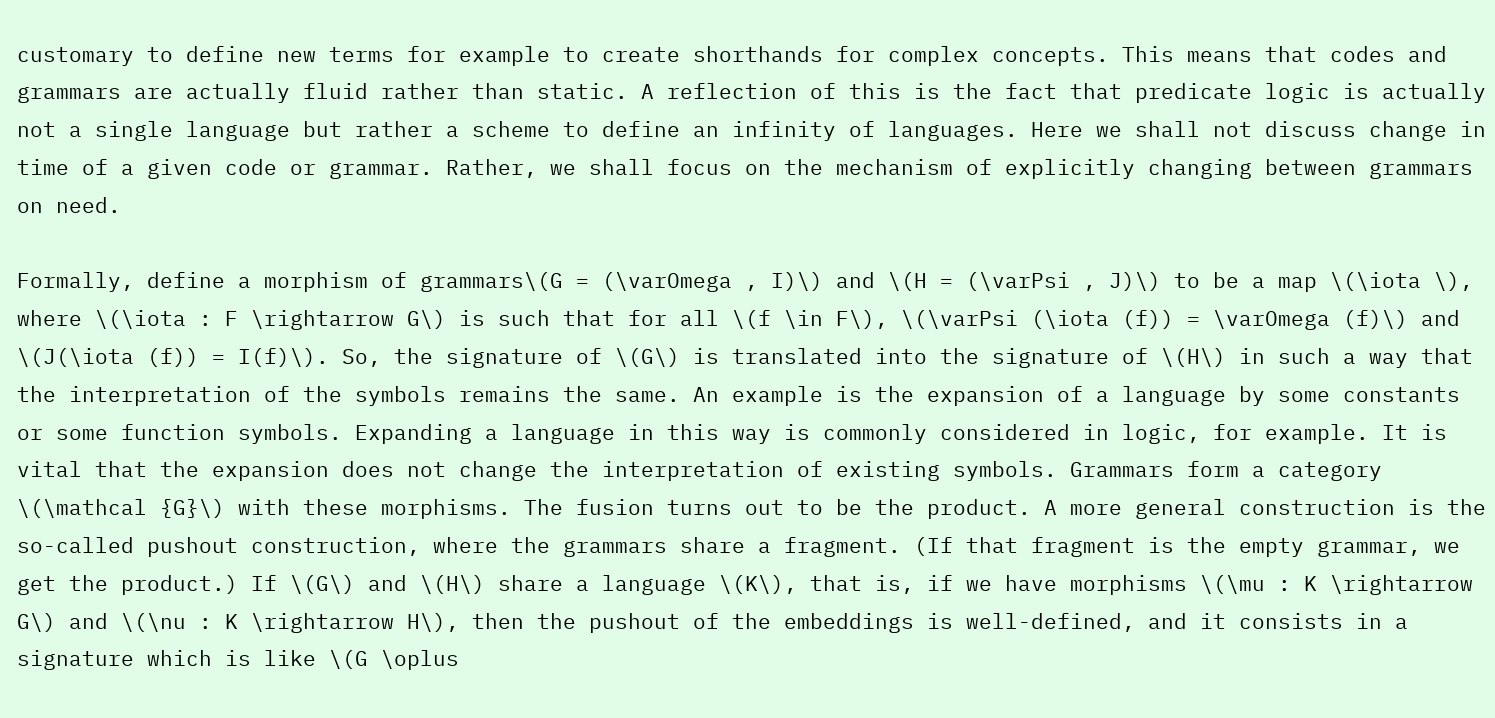customary to define new terms for example to create shorthands for complex concepts. This means that codes and grammars are actually fluid rather than static. A reflection of this is the fact that predicate logic is actually not a single language but rather a scheme to define an infinity of languages. Here we shall not discuss change in time of a given code or grammar. Rather, we shall focus on the mechanism of explicitly changing between grammars on need.

Formally, define a morphism of grammars\(G = (\varOmega , I)\) and \(H = (\varPsi , J)\) to be a map \(\iota \), where \(\iota : F \rightarrow G\) is such that for all \(f \in F\), \(\varPsi (\iota (f)) = \varOmega (f)\) and \(J(\iota (f)) = I(f)\). So, the signature of \(G\) is translated into the signature of \(H\) in such a way that the interpretation of the symbols remains the same. An example is the expansion of a language by some constants or some function symbols. Expanding a language in this way is commonly considered in logic, for example. It is vital that the expansion does not change the interpretation of existing symbols. Grammars form a category \(\mathcal {G}\) with these morphisms. The fusion turns out to be the product. A more general construction is the so-called pushout construction, where the grammars share a fragment. (If that fragment is the empty grammar, we get the product.) If \(G\) and \(H\) share a language \(K\), that is, if we have morphisms \(\mu : K \rightarrow G\) and \(\nu : K \rightarrow H\), then the pushout of the embeddings is well-defined, and it consists in a signature which is like \(G \oplus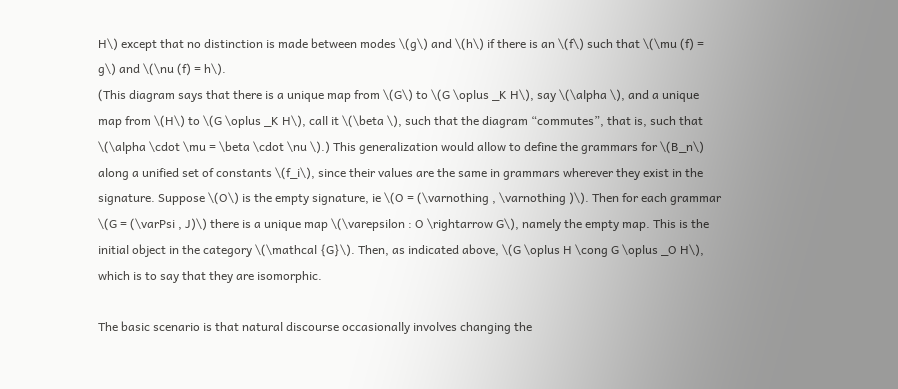H\) except that no distinction is made between modes \(g\) and \(h\) if there is an \(f\) such that \(\mu (f) = g\) and \(\nu (f) = h\).
(This diagram says that there is a unique map from \(G\) to \(G \oplus _K H\), say \(\alpha \), and a unique map from \(H\) to \(G \oplus _K H\), call it \(\beta \), such that the diagram “commutes”, that is, such that \(\alpha \cdot \mu = \beta \cdot \nu \).) This generalization would allow to define the grammars for \(B_n\) along a unified set of constants \(f_i\), since their values are the same in grammars wherever they exist in the signature. Suppose \(O\) is the empty signature, ie \(O = (\varnothing , \varnothing )\). Then for each grammar \(G = (\varPsi , J)\) there is a unique map \(\varepsilon : O \rightarrow G\), namely the empty map. This is the initial object in the category \(\mathcal {G}\). Then, as indicated above, \(G \oplus H \cong G \oplus _O H\), which is to say that they are isomorphic.

The basic scenario is that natural discourse occasionally involves changing the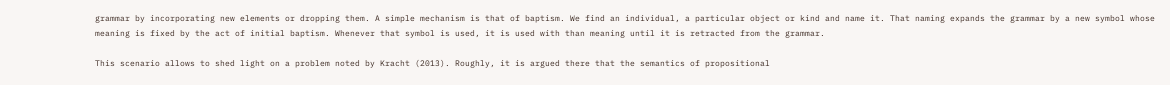grammar by incorporating new elements or dropping them. A simple mechanism is that of baptism. We find an individual, a particular object or kind and name it. That naming expands the grammar by a new symbol whose meaning is fixed by the act of initial baptism. Whenever that symbol is used, it is used with than meaning until it is retracted from the grammar.

This scenario allows to shed light on a problem noted by Kracht (2013). Roughly, it is argued there that the semantics of propositional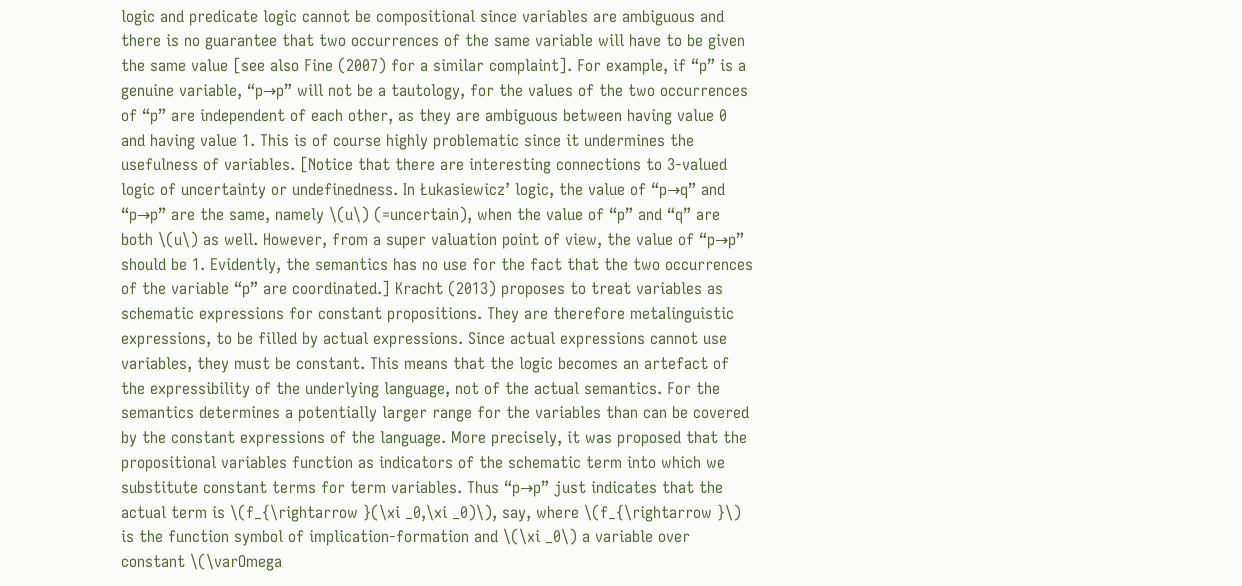logic and predicate logic cannot be compositional since variables are ambiguous and there is no guarantee that two occurrences of the same variable will have to be given the same value [see also Fine (2007) for a similar complaint]. For example, if “p” is a genuine variable, “p→p” will not be a tautology, for the values of the two occurrences of “p” are independent of each other, as they are ambiguous between having value 0 and having value 1. This is of course highly problematic since it undermines the usefulness of variables. [Notice that there are interesting connections to 3-valued logic of uncertainty or undefinedness. In Łukasiewicz’ logic, the value of “p→q” and “p→p” are the same, namely \(u\) (=uncertain), when the value of “p” and “q” are both \(u\) as well. However, from a super valuation point of view, the value of “p→p” should be 1. Evidently, the semantics has no use for the fact that the two occurrences of the variable “p” are coordinated.] Kracht (2013) proposes to treat variables as schematic expressions for constant propositions. They are therefore metalinguistic expressions, to be filled by actual expressions. Since actual expressions cannot use variables, they must be constant. This means that the logic becomes an artefact of the expressibility of the underlying language, not of the actual semantics. For the semantics determines a potentially larger range for the variables than can be covered by the constant expressions of the language. More precisely, it was proposed that the propositional variables function as indicators of the schematic term into which we substitute constant terms for term variables. Thus “p→p” just indicates that the actual term is \(f_{\rightarrow }(\xi _0,\xi _0)\), say, where \(f_{\rightarrow }\) is the function symbol of implication-formation and \(\xi _0\) a variable over constant \(\varOmega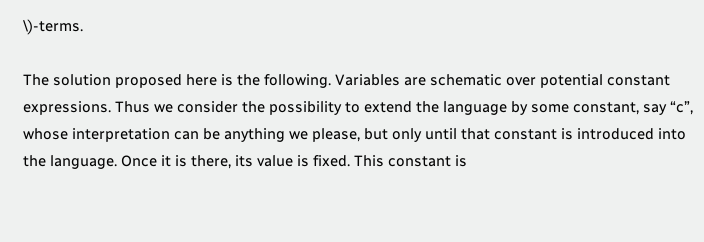\)-terms.

The solution proposed here is the following. Variables are schematic over potential constant expressions. Thus we consider the possibility to extend the language by some constant, say “c”, whose interpretation can be anything we please, but only until that constant is introduced into the language. Once it is there, its value is fixed. This constant is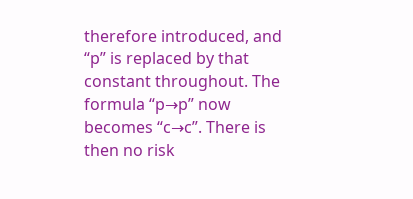therefore introduced, and “p” is replaced by that constant throughout. The formula “p→p” now becomes “c→c”. There is then no risk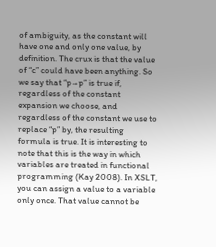of ambiguity, as the constant will have one and only one value, by definition. The crux is that the value of “c” could have been anything. So we say that “p→p” is true if, regardless of the constant expansion we choose, and regardless of the constant we use to replace “p” by, the resulting formula is true. It is interesting to note that this is the way in which variables are treated in functional programming (Kay 2008). In XSLT, you can assign a value to a variable only once. That value cannot be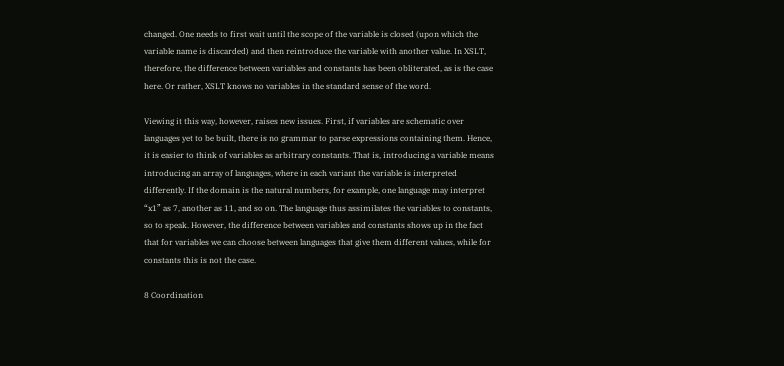changed. One needs to first wait until the scope of the variable is closed (upon which the variable name is discarded) and then reintroduce the variable with another value. In XSLT, therefore, the difference between variables and constants has been obliterated, as is the case here. Or rather, XSLT knows no variables in the standard sense of the word.

Viewing it this way, however, raises new issues. First, if variables are schematic over languages yet to be built, there is no grammar to parse expressions containing them. Hence, it is easier to think of variables as arbitrary constants. That is, introducing a variable means introducing an array of languages, where in each variant the variable is interpreted differently. If the domain is the natural numbers, for example, one language may interpret “x1” as 7, another as 11, and so on. The language thus assimilates the variables to constants, so to speak. However, the difference between variables and constants shows up in the fact that for variables we can choose between languages that give them different values, while for constants this is not the case.

8 Coordination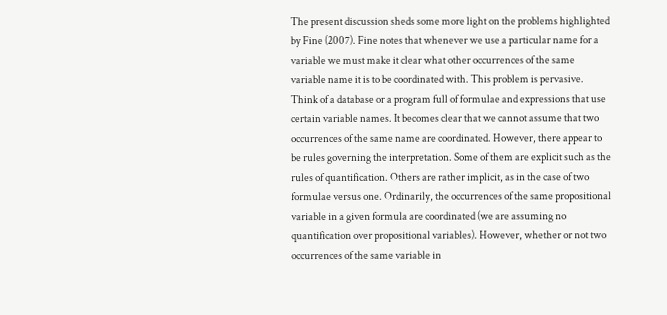The present discussion sheds some more light on the problems highlighted by Fine (2007). Fine notes that whenever we use a particular name for a variable we must make it clear what other occurrences of the same variable name it is to be coordinated with. This problem is pervasive. Think of a database or a program full of formulae and expressions that use certain variable names. It becomes clear that we cannot assume that two occurrences of the same name are coordinated. However, there appear to be rules governing the interpretation. Some of them are explicit such as the rules of quantification. Others are rather implicit, as in the case of two formulae versus one. Ordinarily, the occurrences of the same propositional variable in a given formula are coordinated (we are assuming no quantification over propositional variables). However, whether or not two occurrences of the same variable in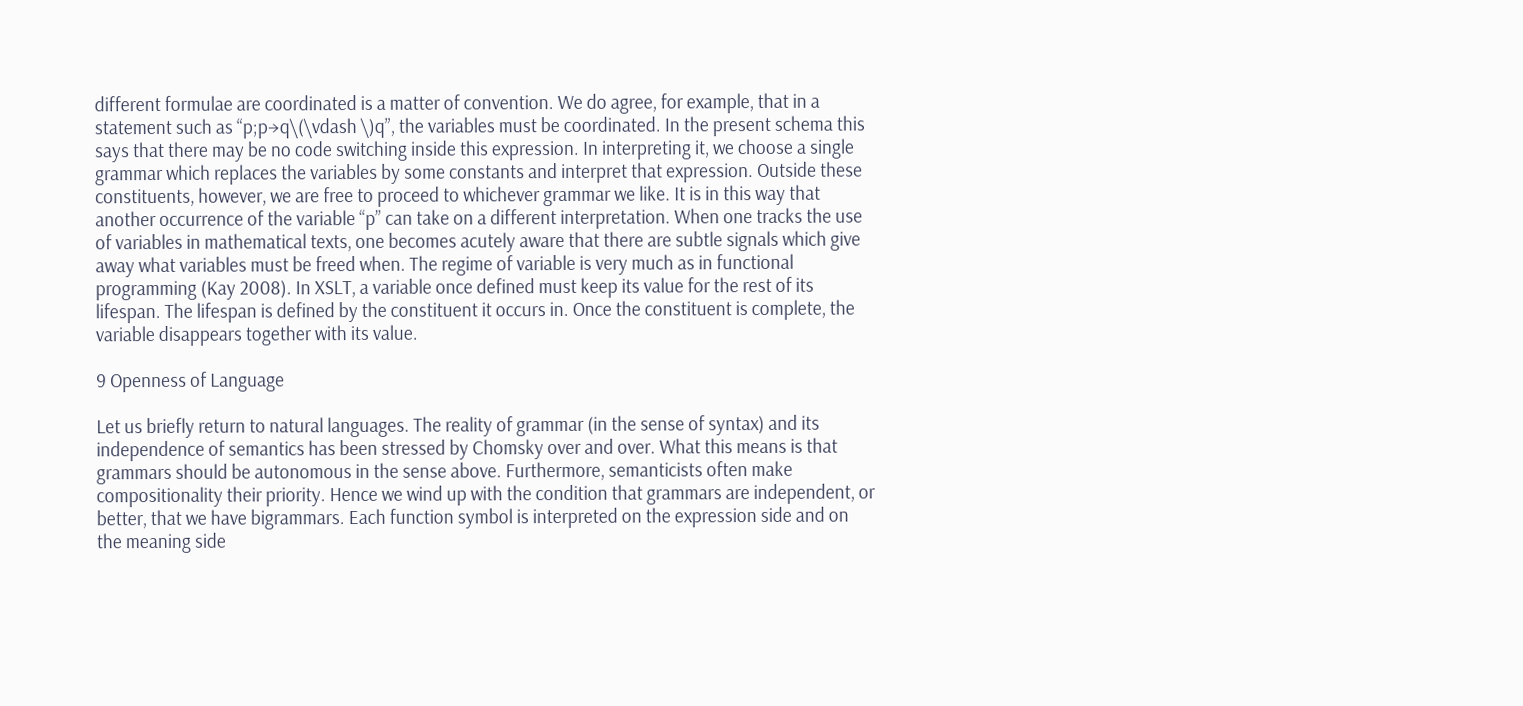different formulae are coordinated is a matter of convention. We do agree, for example, that in a statement such as “p;p→q\(\vdash \)q”, the variables must be coordinated. In the present schema this says that there may be no code switching inside this expression. In interpreting it, we choose a single grammar which replaces the variables by some constants and interpret that expression. Outside these constituents, however, we are free to proceed to whichever grammar we like. It is in this way that another occurrence of the variable “p” can take on a different interpretation. When one tracks the use of variables in mathematical texts, one becomes acutely aware that there are subtle signals which give away what variables must be freed when. The regime of variable is very much as in functional programming (Kay 2008). In XSLT, a variable once defined must keep its value for the rest of its lifespan. The lifespan is defined by the constituent it occurs in. Once the constituent is complete, the variable disappears together with its value.

9 Openness of Language

Let us briefly return to natural languages. The reality of grammar (in the sense of syntax) and its independence of semantics has been stressed by Chomsky over and over. What this means is that grammars should be autonomous in the sense above. Furthermore, semanticists often make compositionality their priority. Hence we wind up with the condition that grammars are independent, or better, that we have bigrammars. Each function symbol is interpreted on the expression side and on the meaning side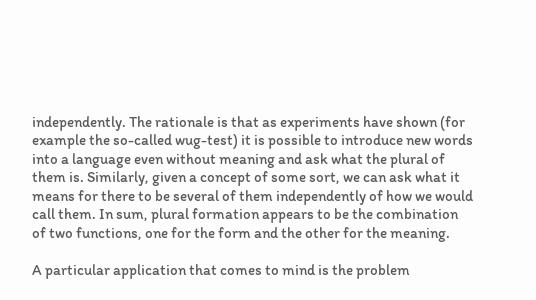independently. The rationale is that as experiments have shown (for example the so-called wug-test) it is possible to introduce new words into a language even without meaning and ask what the plural of them is. Similarly, given a concept of some sort, we can ask what it means for there to be several of them independently of how we would call them. In sum, plural formation appears to be the combination of two functions, one for the form and the other for the meaning.

A particular application that comes to mind is the problem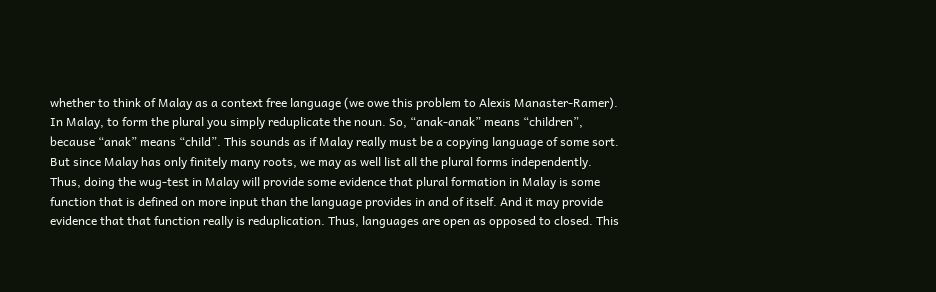whether to think of Malay as a context free language (we owe this problem to Alexis Manaster-Ramer). In Malay, to form the plural you simply reduplicate the noun. So, “anak-anak” means “children”, because “anak” means “child”. This sounds as if Malay really must be a copying language of some sort. But since Malay has only finitely many roots, we may as well list all the plural forms independently. Thus, doing the wug-test in Malay will provide some evidence that plural formation in Malay is some function that is defined on more input than the language provides in and of itself. And it may provide evidence that that function really is reduplication. Thus, languages are open as opposed to closed. This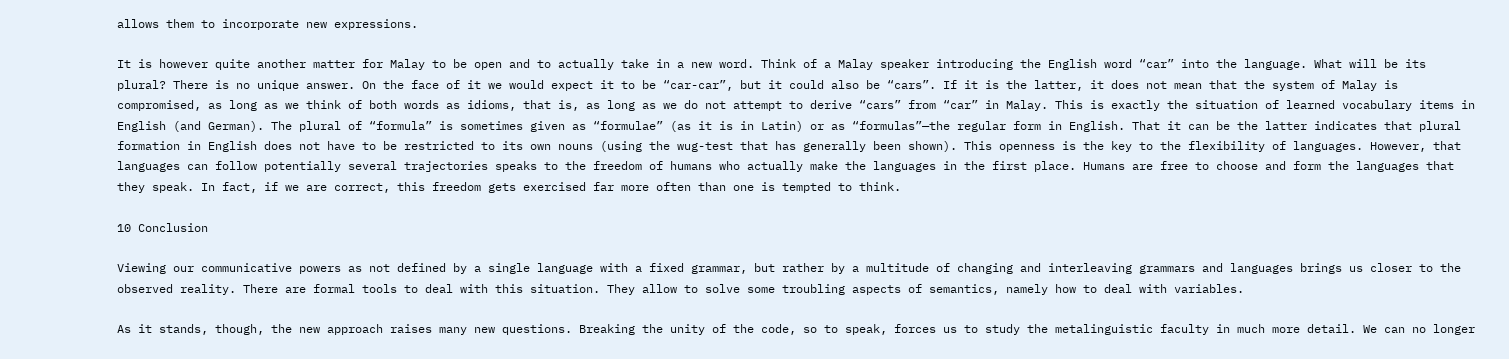allows them to incorporate new expressions.

It is however quite another matter for Malay to be open and to actually take in a new word. Think of a Malay speaker introducing the English word “car” into the language. What will be its plural? There is no unique answer. On the face of it we would expect it to be “car-car”, but it could also be “cars”. If it is the latter, it does not mean that the system of Malay is compromised, as long as we think of both words as idioms, that is, as long as we do not attempt to derive “cars” from “car” in Malay. This is exactly the situation of learned vocabulary items in English (and German). The plural of “formula” is sometimes given as “formulae” (as it is in Latin) or as “formulas”—the regular form in English. That it can be the latter indicates that plural formation in English does not have to be restricted to its own nouns (using the wug-test that has generally been shown). This openness is the key to the flexibility of languages. However, that languages can follow potentially several trajectories speaks to the freedom of humans who actually make the languages in the first place. Humans are free to choose and form the languages that they speak. In fact, if we are correct, this freedom gets exercised far more often than one is tempted to think.

10 Conclusion

Viewing our communicative powers as not defined by a single language with a fixed grammar, but rather by a multitude of changing and interleaving grammars and languages brings us closer to the observed reality. There are formal tools to deal with this situation. They allow to solve some troubling aspects of semantics, namely how to deal with variables.

As it stands, though, the new approach raises many new questions. Breaking the unity of the code, so to speak, forces us to study the metalinguistic faculty in much more detail. We can no longer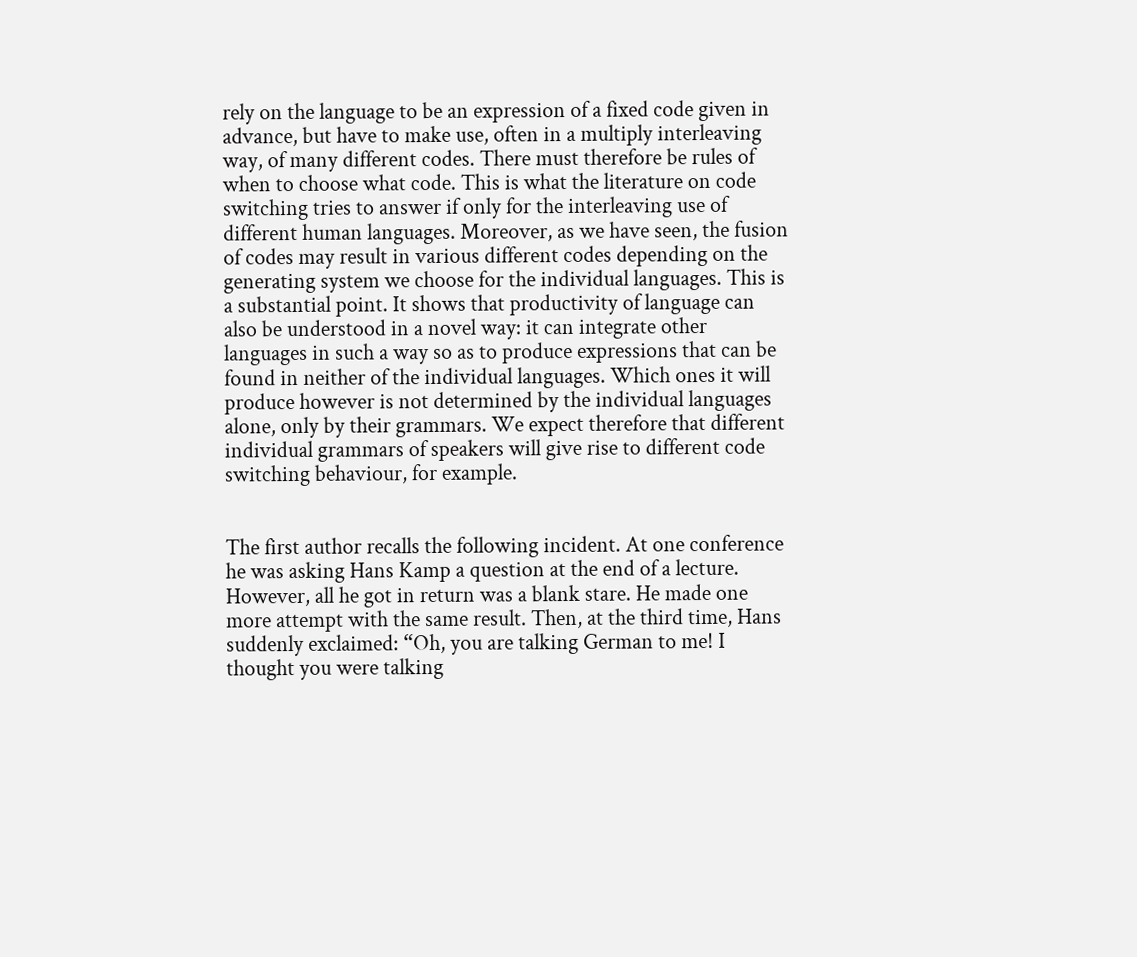rely on the language to be an expression of a fixed code given in advance, but have to make use, often in a multiply interleaving way, of many different codes. There must therefore be rules of when to choose what code. This is what the literature on code switching tries to answer if only for the interleaving use of different human languages. Moreover, as we have seen, the fusion of codes may result in various different codes depending on the generating system we choose for the individual languages. This is a substantial point. It shows that productivity of language can also be understood in a novel way: it can integrate other languages in such a way so as to produce expressions that can be found in neither of the individual languages. Which ones it will produce however is not determined by the individual languages alone, only by their grammars. We expect therefore that different individual grammars of speakers will give rise to different code switching behaviour, for example.


The first author recalls the following incident. At one conference he was asking Hans Kamp a question at the end of a lecture. However, all he got in return was a blank stare. He made one more attempt with the same result. Then, at the third time, Hans suddenly exclaimed: “Oh, you are talking German to me! I thought you were talking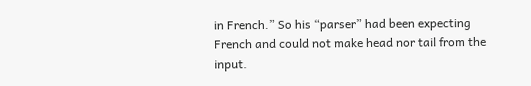in French.” So his “parser” had been expecting French and could not make head nor tail from the input.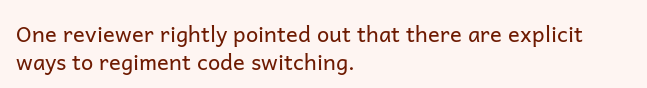One reviewer rightly pointed out that there are explicit ways to regiment code switching.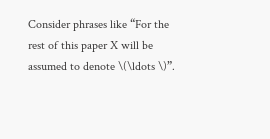Consider phrases like “For the rest of this paper X will be assumed to denote \(\ldots \)”.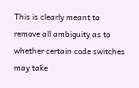This is clearly meant to remove all ambiguity as to whether certain code switches may take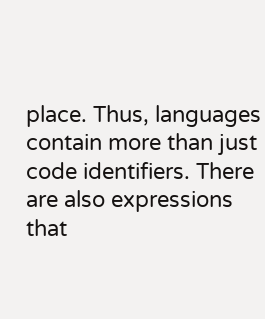place. Thus, languages contain more than just code identifiers. There are also expressions that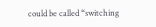could be called “switching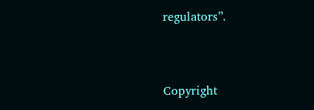regulators”.


Copyright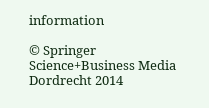information

© Springer Science+Business Media Dordrecht 2014